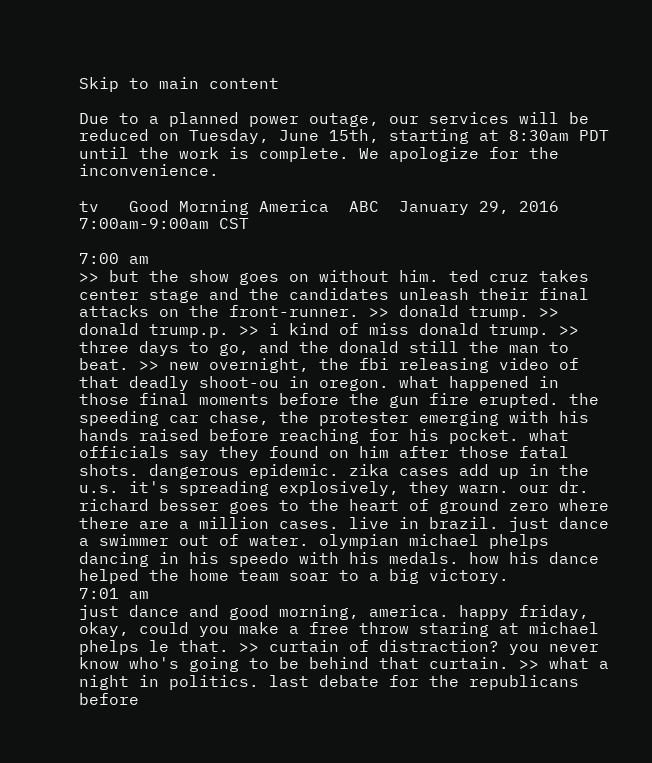Skip to main content

Due to a planned power outage, our services will be reduced on Tuesday, June 15th, starting at 8:30am PDT until the work is complete. We apologize for the inconvenience.

tv   Good Morning America  ABC  January 29, 2016 7:00am-9:00am CST

7:00 am
>> but the show goes on without him. ted cruz takes center stage and the candidates unleash their final attacks on the front-runner. >> donald trump. >> donald trump.p. >> i kind of miss donald trump. >> three days to go, and the donald still the man to beat. >> new overnight, the fbi releasing video of that deadly shoot-ou in oregon. what happened in those final moments before the gun fire erupted. the speeding car chase, the protester emerging with his hands raised before reaching for his pocket. what officials say they found on him after those fatal shots. dangerous epidemic. zika cases add up in the u.s. it's spreading explosively, they warn. our dr. richard besser goes to the heart of ground zero where there are a million cases. live in brazil. just dance a swimmer out of water. olympian michael phelps dancing in his speedo with his medals. how his dance helped the home team soar to a big victory.
7:01 am
just dance and good morning, america. happy friday, okay, could you make a free throw staring at michael phelps le that. >> curtain of distraction? you never know who's going to be behind that curtain. >> what a night in politics. last debate for the republicans before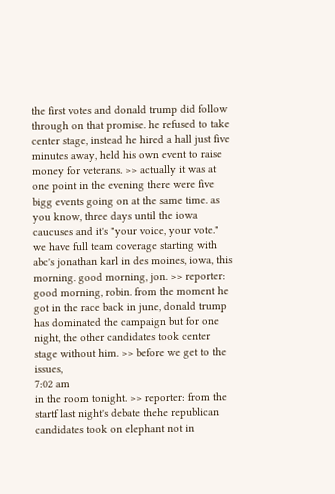the first votes and donald trump did follow through on that promise. he refused to take center stage, instead he hired a hall just five minutes away, held his own event to raise money for veterans. >> actually it was at one point in the evening there were five bigg events going on at the same time. as you know, three days until the iowa caucuses and it's "your voice, your vote." we have full team coverage starting with abc's jonathan karl in des moines, iowa, this morning. good morning, jon. >> reporter: good morning, robin. from the moment he got in the race back in june, donald trump has dominated the campaign but for one night, the other candidates took center stage without him. >> before we get to the issues,
7:02 am
in the room tonight. >> reporter: from the startf last night's debate thehe republican candidates took on elephant not in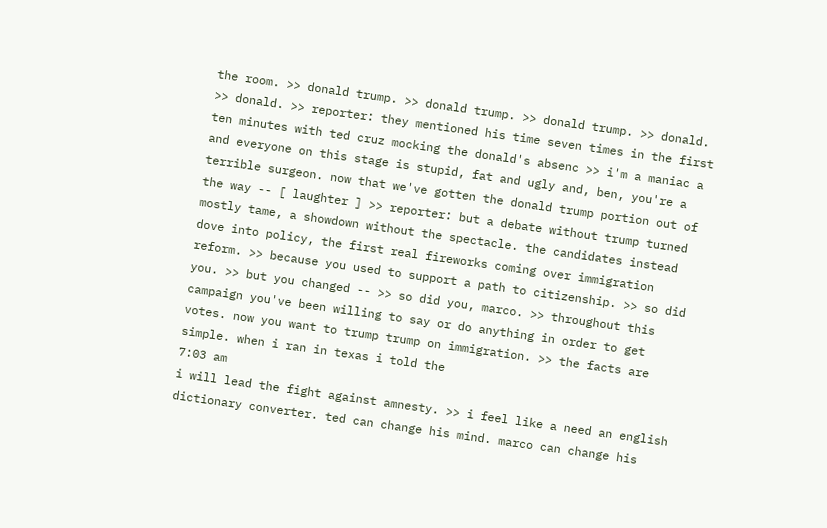the room. >> donald trump. >> donald trump. >> donald trump. >> donald. >> donald. >> reporter: they mentioned his time seven times in the first ten minutes with ted cruz mocking the donald's absenc >> i'm a maniac a and everyone on this stage is stupid, fat and ugly and, ben, you're a terrible surgeon. now that we've gotten the donald trump portion out of the way -- [ laughter ] >> reporter: but a debate without trump turned mostly tame, a showdown without the spectacle. the candidates instead dove into policy, the first real fireworks coming over immigration reform. >> because you used to support a path to citizenship. >> so did you. >> but you changed -- >> so did you, marco. >> throughout this campaign you've been willing to say or do anything in order to get votes. now you want to trump trump on immigration. >> the facts are simple. when i ran in texas i told the
7:03 am
i will lead the fight against amnesty. >> i feel like a need an english dictionary converter. ted can change his mind. marco can change his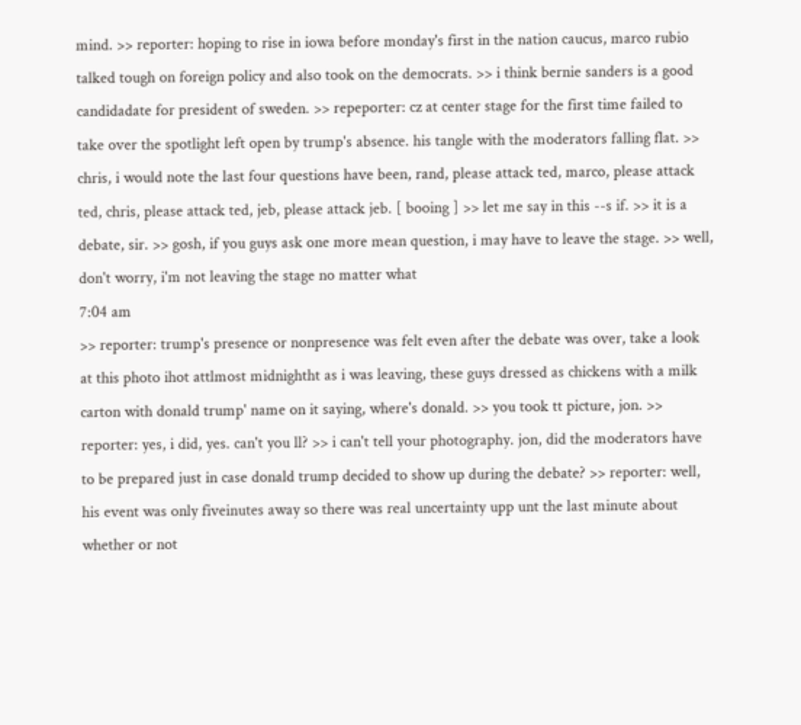mind. >> reporter: hoping to rise in iowa before monday's first in the nation caucus, marco rubio talked tough on foreign policy and also took on the democrats. >> i think bernie sanders is a good candidadate for president of sweden. >> repeporter: cz at center stage for the first time failed to take over the spotlight left open by trump's absence. his tangle with the moderators falling flat. >> chris, i would note the last four questions have been, rand, please attack ted, marco, please attack ted, chris, please attack ted, jeb, please attack jeb. [ booing ] >> let me say in this --s if. >> it is a debate, sir. >> gosh, if you guys ask one more mean question, i may have to leave the stage. >> well, don't worry, i'm not leaving the stage no matter what
7:04 am
>> reporter: trump's presence or nonpresence was felt even after the debate was over, take a look at this photo ihot attlmost midnightht as i was leaving, these guys dressed as chickens with a milk carton with donald trump' name on it saying, where's donald. >> you took tt picture, jon. >> reporter: yes, i did, yes. can't you ll? >> i can't tell your photography. jon, did the moderators have to be prepared just in case donald trump decided to show up during the debate? >> reporter: well, his event was only fiveinutes away so there was real uncertainty upp unt the last minute about whether or not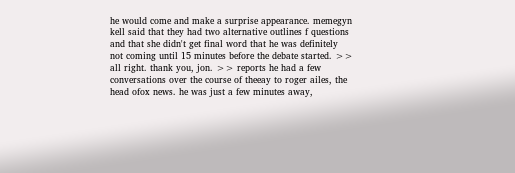he would come and make a surprise appearance. memegyn kell said that they had two alternative outlines f questions and that she didn't get final word that he was definitely not coming until 15 minutes before the debate started. >> all right. thank you, jon. >> reports he had a few conversations over the course of theeay to roger ailes, the head ofox news. he was just a few minutes away,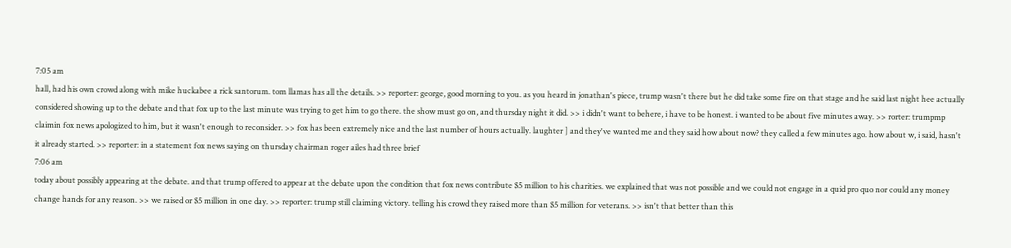7:05 am
hall, had his own crowd along with mike huckabee a rick santorum. tom llamas has all the details. >> reporter: george, good morning to you. as you heard in jonathan's piece, trump wasn't there but he did take some fire on that stage and he said last night hee actually considered showing up to the debate and that fox up to the last minute was trying to get him to go there. the show must go on, and thursday night it did. >> i didn't want to behere, i have to be honest. i wanted to be about five minutes away. >> rorter: trumpmp claimin fox news apologized to him, but it wasn't enough to reconsider. >> fox has been extremely nice and the last number of hours actually. laughter ] and they've wanted me and they said how about now? they called a few minutes ago. how about w, i said, hasn't it already started. >> reporter: in a statement fox news saying on thursday chairman roger ailes had three brief
7:06 am
today about possibly appearing at the debate. and that trump offered to appear at the debate upon the condition that fox news contribute $5 million to his charities. we explained that was not possible and we could not engage in a quid pro quo nor could any money change hands for any reason. >> we raised or $5 million in one day. >> reporter: trump still claiming victory. telling his crowd they raised more than $5 million for veterans. >> isn't that better than this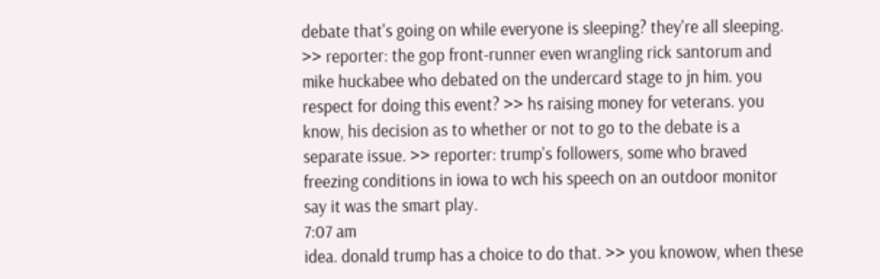debate that's going on while everyone is sleeping? they're all sleeping. >> reporter: the gop front-runner even wrangling rick santorum and mike huckabee who debated on the undercard stage to jn him. you respect for doing this event? >> hs raising money for veterans. you know, his decision as to whether or not to go to the debate is a separate issue. >> reporter: trump's followers, some who braved freezing conditions in iowa to wch his speech on an outdoor monitor say it was the smart play.
7:07 am
idea. donald trump has a choice to do that. >> you knowow, when these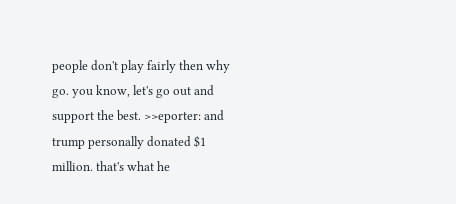people don't play fairly then why go. you know, let's go out and support the best. >>eporter: and trump personally donated $1 million. that's what he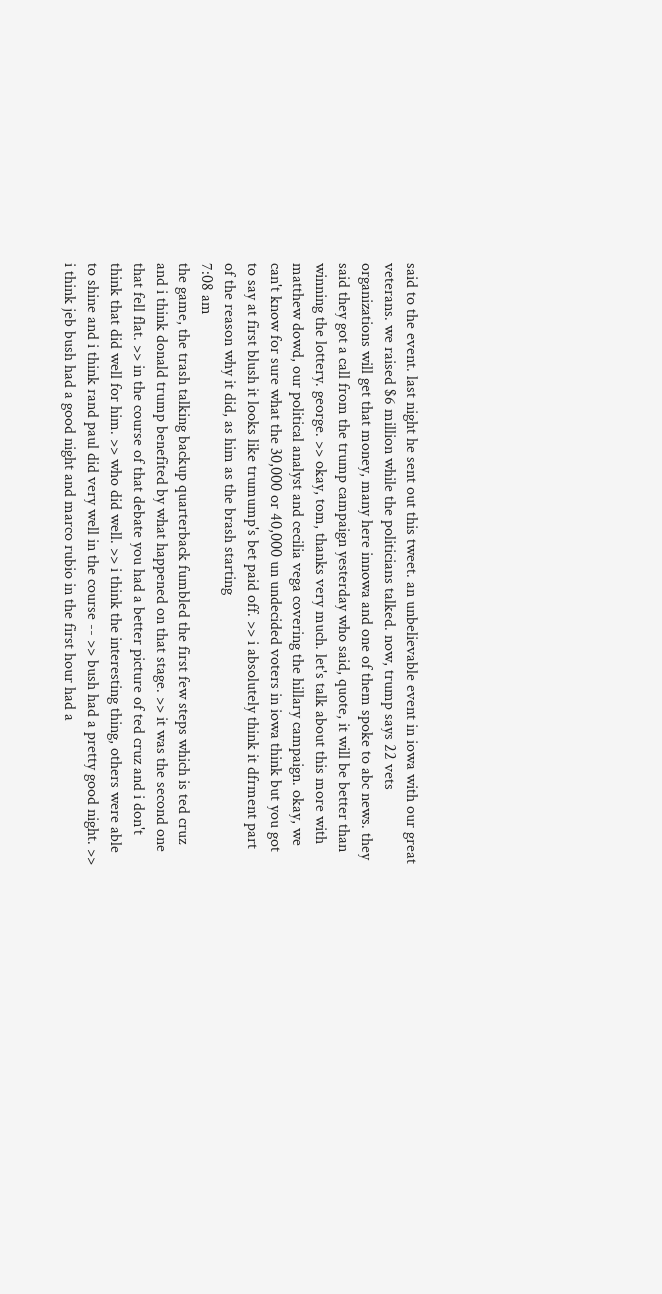said to the event. last night he sent out this tweet. an unbelievable event in iowa with our great veterans. we raised $6 million while the politicians talked. now, trump says 22 vets organizations will get that money, many here innowa and one of them spoke to abc news. they said they got a call from the trump campaign yesterday who said, quote, it will be better than winning the lottery. george. >> okay, tom, thanks very much. let's talk about this more with matthew dowd, our political analyst and cecilia vega covering the hillary campaign. okay, we can't know for sure what the 30,000 or 40,000 un undecided voters in iowa think but you got to say at first blush it looks like trumump's bet paid off. >> i absolutely think it dfrment part of the reason why it did, as him as the brash starting
7:08 am
the game, the trash talking backup quarterback fumbled the first few steps which is ted cruz and i think donald trump benefited by what happened on that stage. >> it was the second one that fell flat. >> in the course of that debate you had a better picture of ted cruz and i don't think that did well for him. >> who did well. >> i think the interesting thing, others were able to shine and i think rand paul did very well in the course -- >> bush had a pretty good night. >> i think jeb bush had a good night and marco rubio in the first hour had a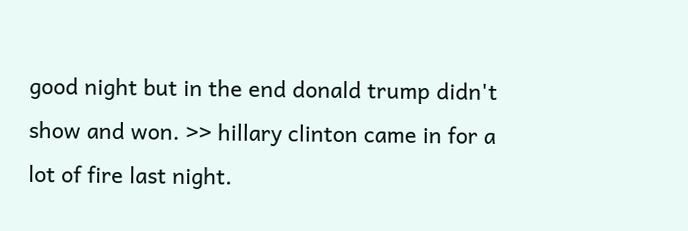good night but in the end donald trump didn't show and won. >> hillary clinton came in for a lot of fire last night.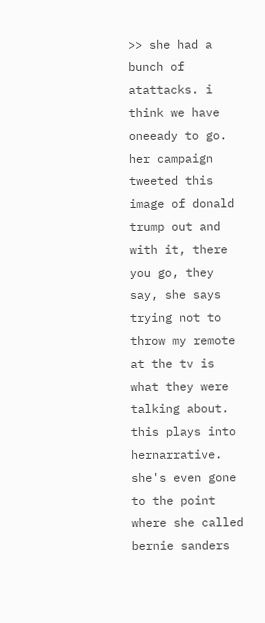>> she had a bunch of atattacks. i think we have oneeady to go. her campaign tweeted this image of donald trump out and with it, there you go, they say, she says trying not to throw my remote at the tv is what they were talking about. this plays into hernarrative. she's even gone to the point where she called bernie sanders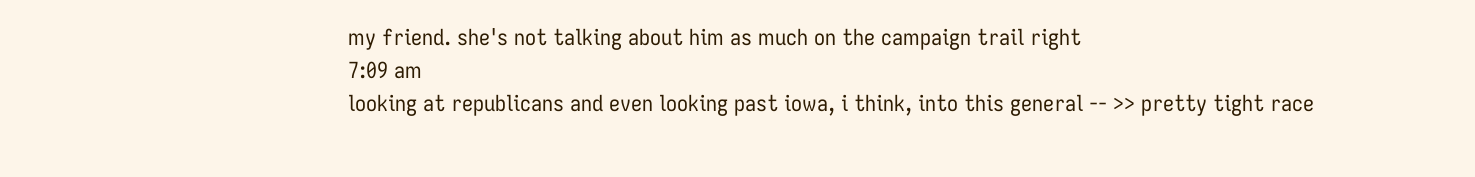my friend. she's not talking about him as much on the campaign trail right
7:09 am
looking at republicans and even looking past iowa, i think, into this general -- >> pretty tight race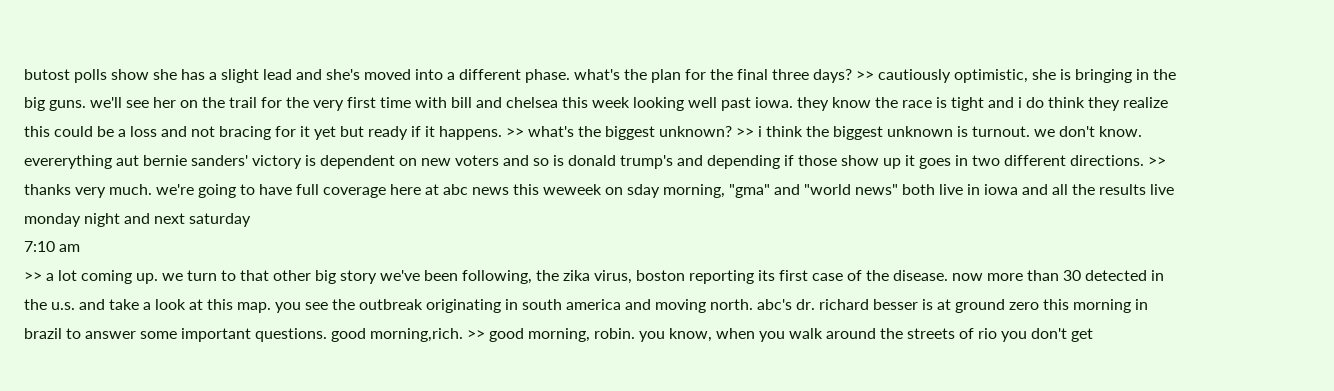butost polls show she has a slight lead and she's moved into a different phase. what's the plan for the final three days? >> cautiously optimistic, she is bringing in the big guns. we'll see her on the trail for the very first time with bill and chelsea this week looking well past iowa. they know the race is tight and i do think they realize this could be a loss and not bracing for it yet but ready if it happens. >> what's the biggest unknown? >> i think the biggest unknown is turnout. we don't know. evererything aut bernie sanders' victory is dependent on new voters and so is donald trump's and depending if those show up it goes in two different directions. >> thanks very much. we're going to have full coverage here at abc news this weweek on sday morning, "gma" and "world news" both live in iowa and all the results live monday night and next saturday
7:10 am
>> a lot coming up. we turn to that other big story we've been following, the zika virus, boston reporting its first case of the disease. now more than 30 detected in the u.s. and take a look at this map. you see the outbreak originating in south america and moving north. abc's dr. richard besser is at ground zero this morning in brazil to answer some important questions. good morning,rich. >> good morning, robin. you know, when you walk around the streets of rio you don't get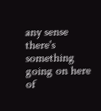any sense there's something going on here of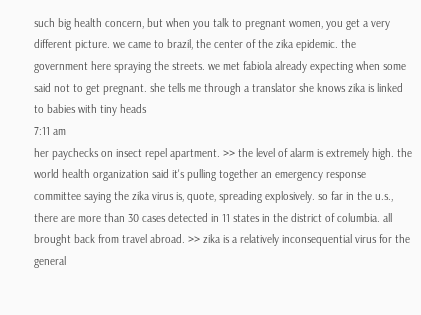such big health concern, but when you talk to pregnant women, you get a very different picture. we came to brazil, the center of the zika epidemic. the government here spraying the streets. we met fabiola already expecting when some said not to get pregnant. she tells me through a translator she knows zika is linked to babies with tiny heads
7:11 am
her paychecks on insect repel apartment. >> the level of alarm is extremely high. the world health organization said it's pulling together an emergency response committee saying the zika virus is, quote, spreading explosively. so far in the u.s., there are more than 30 cases detected in 11 states in the district of columbia. all brought back from travel abroad. >> zika is a relatively inconsequential virus for the general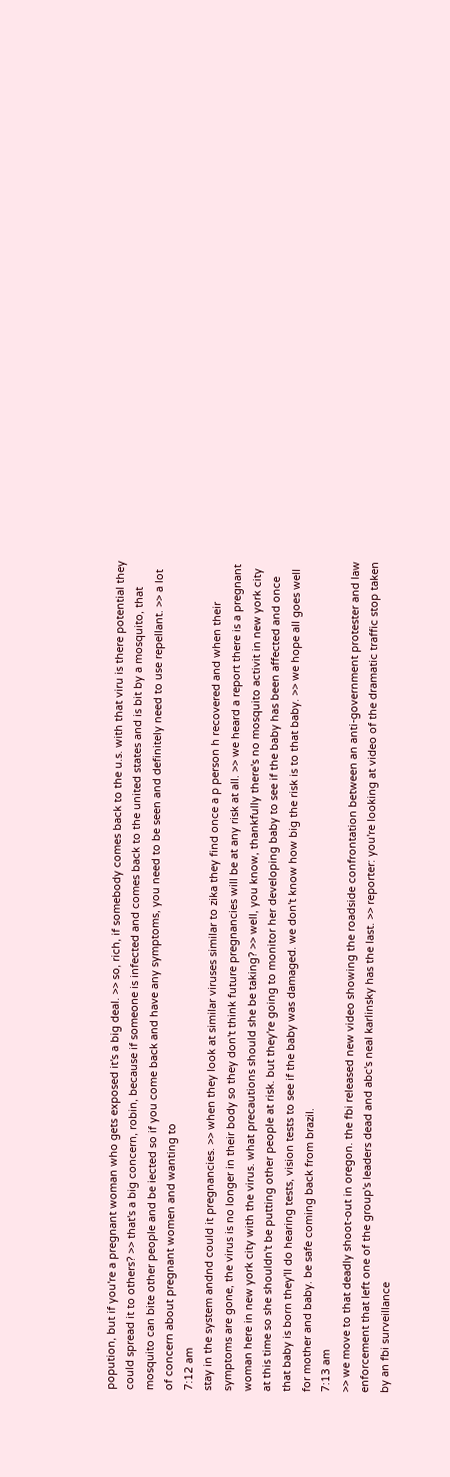popution, but if you're a pregnant woman who gets exposed it's a big deal. >> so, rich, if somebody comes back to the u.s. with that viru is there potential they could spread it to others? >> that's a big concern, robin, because if someone is infected and comes back to the united states and is bit by a mosquito, that mosquito can bite other people and be iected so if you come back and have any symptoms, you need to be seen and definitely need to use repellant. >> a lot of concern about pregnant women and wanting to
7:12 am
stay in the system andnd could it pregnancies. >> when they look at similar viruses similar to zika they find once a p person h recovered and when their symptoms are gone, the virus is no longer in their body so they don't think future pregnancies will be at any risk at all. >> we heard a report there is a pregnant woman here in new york city with the virus. what precautions should she be taking? >> well, you know, thankfully there's no mosquito activit in new york city at this time so she shouldn't be putting other people at risk. but they're going to monitor her developing baby to see if the baby has been affected and once that baby is born they'll do hearing tests, vision tests to see if the baby was damaged. we don't know how big the risk is to that baby. >> we hope all goes well for mother and baby. be safe coming back from brazil.
7:13 am
>> we move to that deadly shoot-out in oregon. the fbi released new video showing the roadside confrontation between an anti-government protester and law enforcement that left one of the group's leaders dead and abc's neal karlinsky has the last. >> reporter: you're looking at video of the dramatic traffic stop taken by an fbi surveillance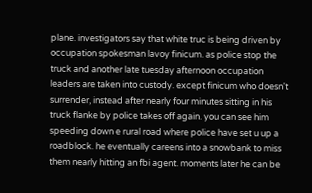plane. investigators say that white truc is being driven by occupation spokesman lavoy finicum. as police stop the truck and another late tuesday afternoon occupation leaders are taken into custody. except finicum who doesn't surrender, instead after nearly four minutes sitting in his truck flanke by police takes off again. you can see him speeding down e rural road where police have set u up a roadblock. he eventually careens into a snowbank to miss them nearly hitting an fbi agent. moments later he can be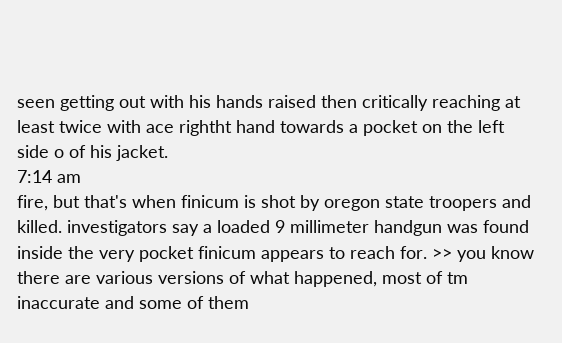seen getting out with his hands raised then critically reaching at least twice with ace rightht hand towards a pocket on the left side o of his jacket.
7:14 am
fire, but that's when finicum is shot by oregon state troopers and killed. investigators say a loaded 9 millimeter handgun was found inside the very pocket finicum appears to reach for. >> you know there are various versions of what happened, most of tm inaccurate and some of them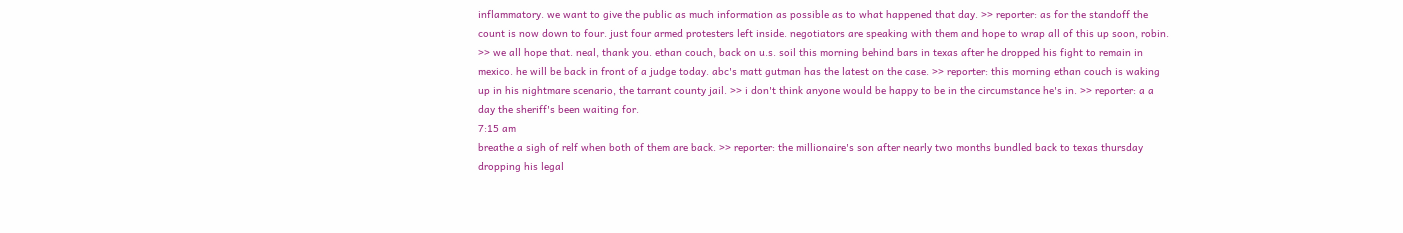inflammatory. we want to give the public as much information as possible as to what happened that day. >> reporter: as for the standoff the count is now down to four. just four armed protesters left inside. negotiators are speaking with them and hope to wrap all of this up soon, robin. >> we all hope that. neal, thank you. ethan couch, back on u.s. soil this morning behind bars in texas after he dropped his fight to remain in mexico. he will be back in front of a judge today. abc's matt gutman has the latest on the case. >> reporter: this morning ethan couch is waking up in his nightmare scenario, the tarrant county jail. >> i don't think anyone would be happy to be in the circumstance he's in. >> reporter: a a day the sheriff's been waiting for.
7:15 am
breathe a sigh of relf when both of them are back. >> reporter: the millionaire's son after nearly two months bundled back to texas thursday dropping his legal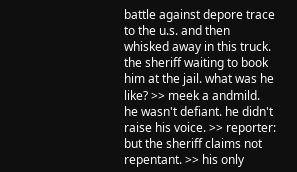battle against depore trace to the u.s. and then whisked away in this truck. the sheriff waiting to book him at the jail. what was he like? >> meek a andmild. he wasn't defiant. he didn't raise his voice. >> reporter: but the sheriff claims not repentant. >> his only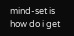mind-set is how do i get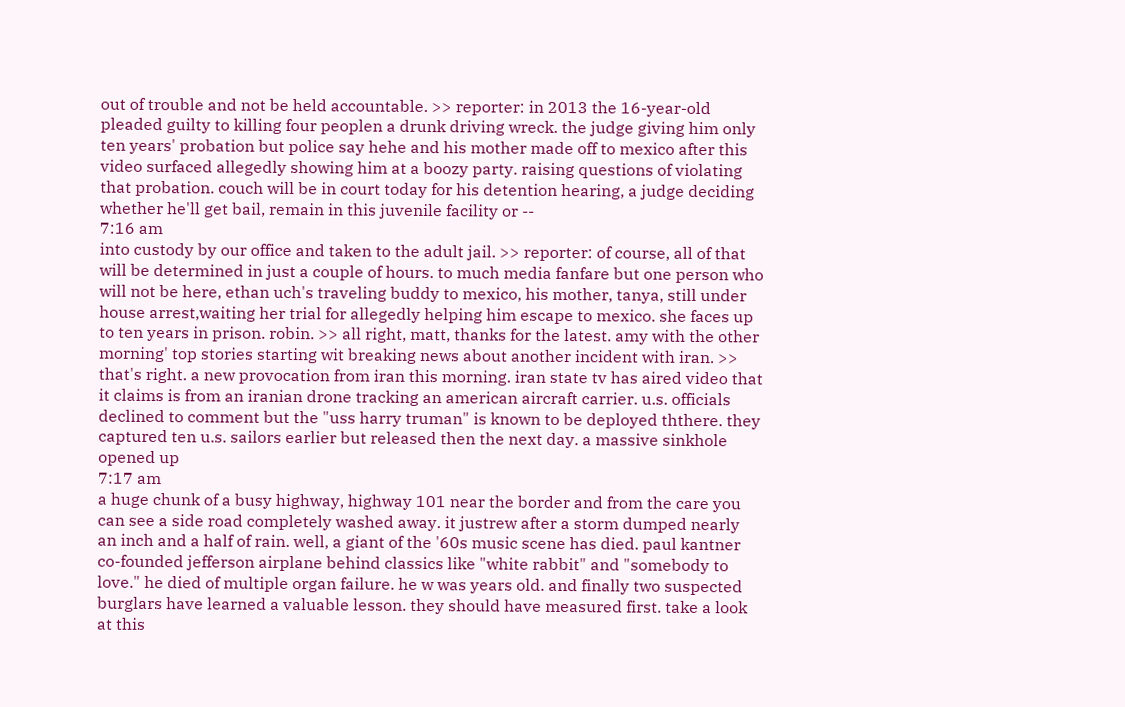out of trouble and not be held accountable. >> reporter: in 2013 the 16-year-old pleaded guilty to killing four peoplen a drunk driving wreck. the judge giving him only ten years' probation but police say hehe and his mother made off to mexico after this video surfaced allegedly showing him at a boozy party. raising questions of violating that probation. couch will be in court today for his detention hearing, a judge deciding whether he'll get bail, remain in this juvenile facility or --
7:16 am
into custody by our office and taken to the adult jail. >> reporter: of course, all of that will be determined in just a couple of hours. to much media fanfare but one person who will not be here, ethan uch's traveling buddy to mexico, his mother, tanya, still under house arrest,waiting her trial for allegedly helping him escape to mexico. she faces up to ten years in prison. robin. >> all right, matt, thanks for the latest. amy with the other morning' top stories starting wit breaking news about another incident with iran. >> that's right. a new provocation from iran this morning. iran state tv has aired video that it claims is from an iranian drone tracking an american aircraft carrier. u.s. officials declined to comment but the "uss harry truman" is known to be deployed ththere. they captured ten u.s. sailors earlier but released then the next day. a massive sinkhole opened up
7:17 am
a huge chunk of a busy highway, highway 101 near the border and from the care you can see a side road completely washed away. it justrew after a storm dumped nearly an inch and a half of rain. well, a giant of the '60s music scene has died. paul kantner co-founded jefferson airplane behind classics like "white rabbit" and "somebody to love." he died of multiple organ failure. he w was years old. and finally two suspected burglars have learned a valuable lesson. they should have measured first. take a look at this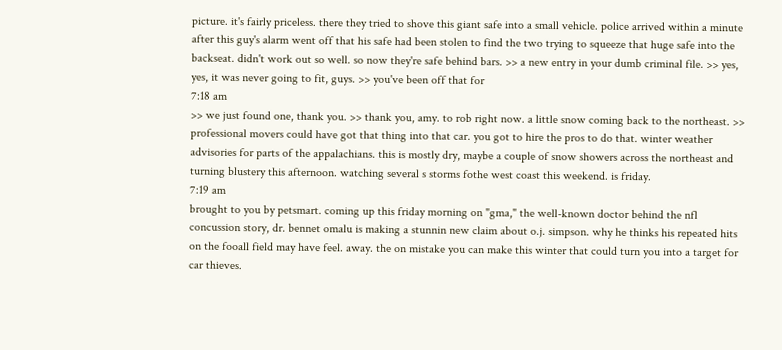picture. it's fairly priceless. there they tried to shove this giant safe into a small vehicle. police arrived within a minute after this guy's alarm went off that his safe had been stolen to find the two trying to squeeze that huge safe into the backseat. didn't work out so well. so now they're safe behind bars. >> a new entry in your dumb criminal file. >> yes, yes, it was never going to fit, guys. >> you've been off that for
7:18 am
>> we just found one, thank you. >> thank you, amy. to rob right now. a little snow coming back to the northeast. >> professional movers could have got that thing into that car. you got to hire the pros to do that. winter weather advisories for parts of the appalachians. this is mostly dry, maybe a couple of snow showers across the northeast and turning blustery this afternoon. watching several s storms fothe west coast this weekend. is friday.
7:19 am
brought to you by petsmart. coming up this friday morning on "gma," the well-known doctor behind the nfl concussion story, dr. bennet omalu is making a stunnin new claim about o.j. simpson. why he thinks his repeated hits on the fooall field may have feel. away. the on mistake you can make this winter that could turn you into a target for car thieves.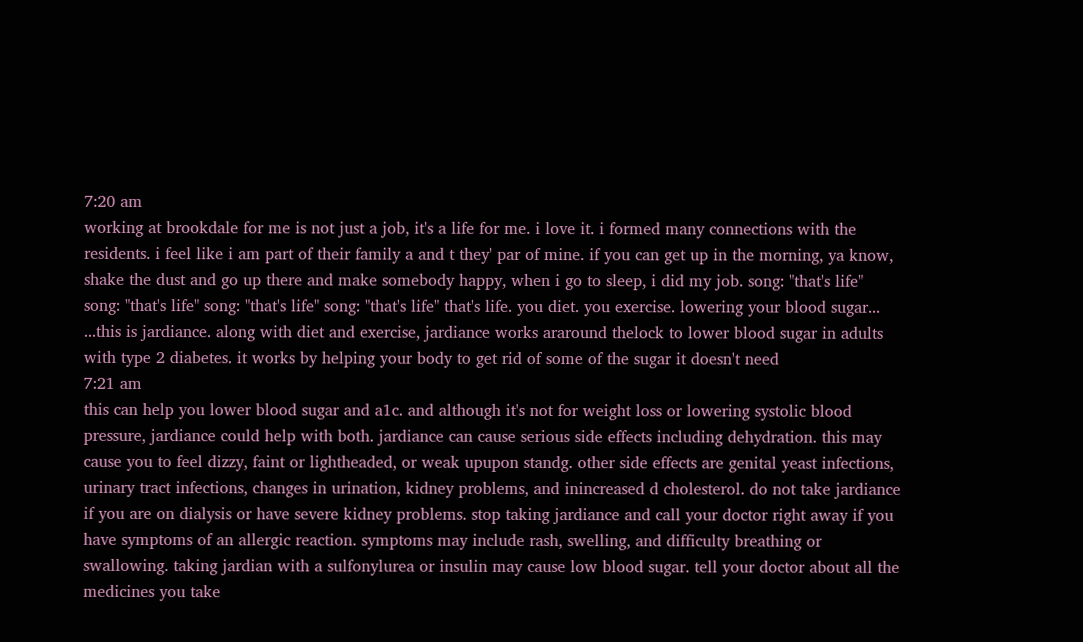7:20 am
working at brookdale for me is not just a job, it's a life for me. i love it. i formed many connections with the residents. i feel like i am part of their family a and t they' par of mine. if you can get up in the morning, ya know, shake the dust and go up there and make somebody happy, when i go to sleep, i did my job. song: "that's life" song: "that's life" song: "that's life" song: "that's life" that's life. you diet. you exercise. lowering your blood sugar... ...this is jardiance. along with diet and exercise, jardiance works araround thelock to lower blood sugar in adults with type 2 diabetes. it works by helping your body to get rid of some of the sugar it doesn't need
7:21 am
this can help you lower blood sugar and a1c. and although it's not for weight loss or lowering systolic blood pressure, jardiance could help with both. jardiance can cause serious side effects including dehydration. this may cause you to feel dizzy, faint or lightheaded, or weak upupon standg. other side effects are genital yeast infections, urinary tract infections, changes in urination, kidney problems, and inincreased d cholesterol. do not take jardiance if you are on dialysis or have severe kidney problems. stop taking jardiance and call your doctor right away if you have symptoms of an allergic reaction. symptoms may include rash, swelling, and difficulty breathing or swallowing. taking jardian with a sulfonylurea or insulin may cause low blood sugar. tell your doctor about all the medicines you take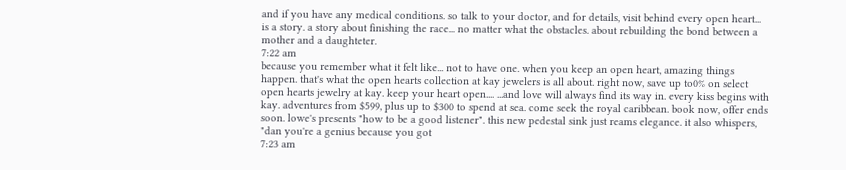and if you have any medical conditions. so talk to your doctor, and for details, visit behind every open heart... is a story. a story about finishing the race... no matter what the obstacles. about rebuilding the bond between a mother and a daughteter.
7:22 am
because you remember what it felt like... not to have one. when you keep an open heart, amazing things happen. that's what the open hearts collection at kay jewelers is all about. right now, save up to0% on select open hearts jewelry at kay. keep your heart open.... ...and love will always find its way in. every kiss begins with kay. adventures from $599, plus up to $300 to spend at sea. come seek the royal caribbean. book now, offer ends soon. lowe's presents "how to be a good listener". this new pedestal sink just reams elegance. it also whispers, "dan you're a genius because you got
7:23 am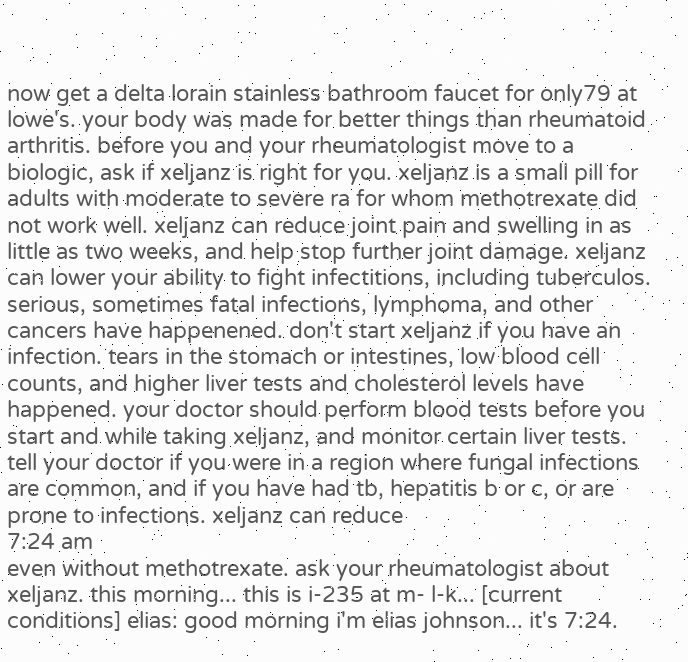now get a delta lorain stainless bathroom faucet for only79 at lowe's. your body was made for better things than rheumatoid arthritis. before you and your rheumatologist move to a biologic, ask if xeljanz is right for you. xeljanz is a small pill for adults with moderate to severe ra for whom methotrexate did not work well. xeljanz can reduce joint pain and swelling in as little as two weeks, and help stop further joint damage. xeljanz can lower your ability to fight infectitions, including tuberculos. serious, sometimes fatal infections, lymphoma, and other cancers have happenened. don't start xeljanz if you have an infection. tears in the stomach or intestines, low blood cell counts, and higher liver tests and cholesterol levels have happened. your doctor should perform blood tests before you start and while taking xeljanz, and monitor certain liver tests. tell your doctor if you were in a region where fungal infections are common, and if you have had tb, hepatitis b or c, or are prone to infections. xeljanz can reduce
7:24 am
even without methotrexate. ask your rheumatologist about xeljanz. this morning... this is i-235 at m- l-k... [current conditions] elias: good morning i'm elias johnson... it's 7:24.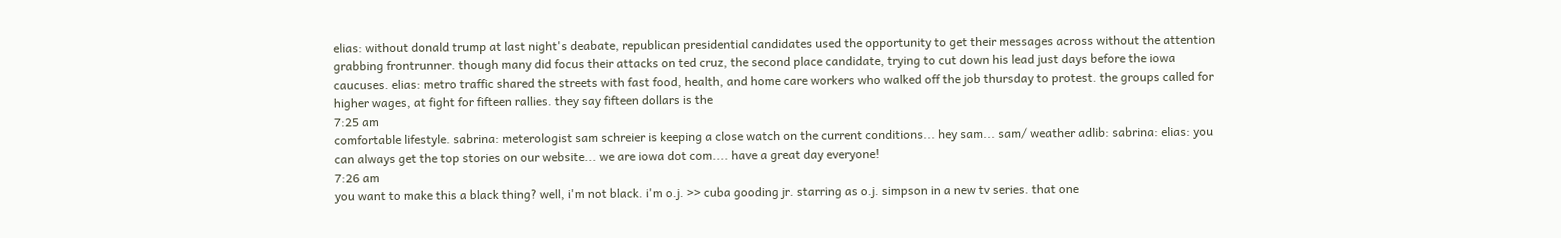elias: without donald trump at last night's deabate, republican presidential candidates used the opportunity to get their messages across without the attention grabbing frontrunner. though many did focus their attacks on ted cruz, the second place candidate, trying to cut down his lead just days before the iowa caucuses. elias: metro traffic shared the streets with fast food, health, and home care workers who walked off the job thursday to protest. the groups called for higher wages, at fight for fifteen rallies. they say fifteen dollars is the
7:25 am
comfortable lifestyle. sabrina: meterologist sam schreier is keeping a close watch on the current conditions... hey sam... sam/ weather adlib: sabrina: elias: you can always get the top stories on our website... we are iowa dot com.... have a great day everyone!
7:26 am
you want to make this a black thing? well, i'm not black. i'm o.j. >> cuba gooding jr. starring as o.j. simpson in a new tv series. that one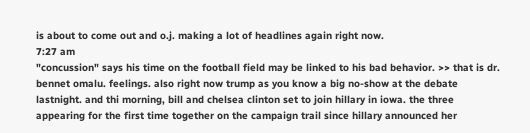is about to come out and o.j. making a lot of headlines again right now.
7:27 am
"concussion" says his time on the football field may be linked to his bad behavior. >> that is dr. bennet omalu. feelings. also right now trump as you know a big no-show at the debate lastnight. and thi morning, bill and chelsea clinton set to join hillary in iowa. the three appearing for the first time together on the campaign trail since hillary announced her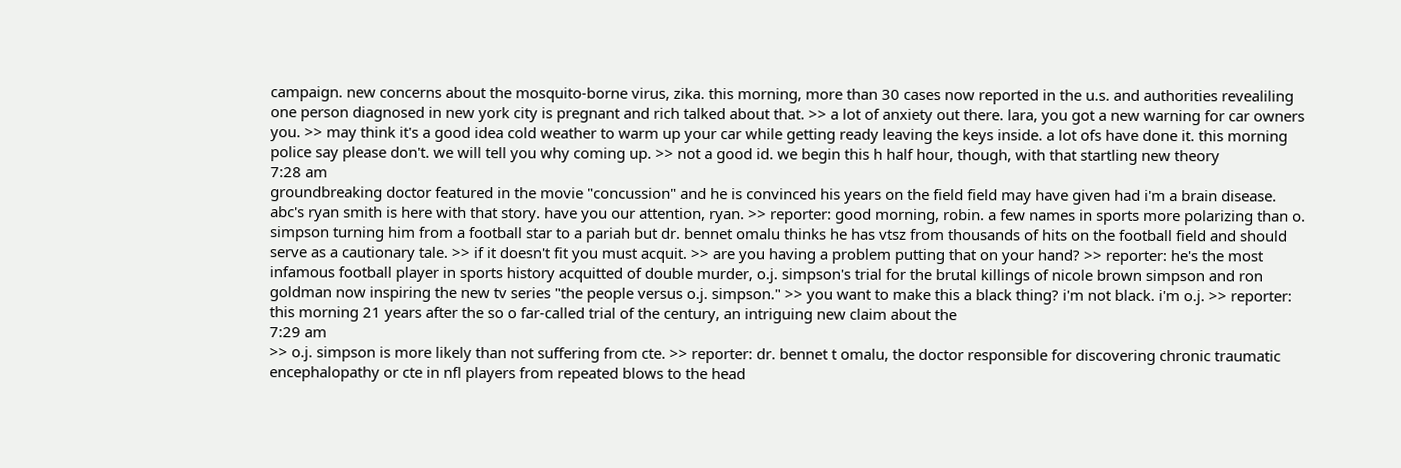campaign. new concerns about the mosquito-borne virus, zika. this morning, more than 30 cases now reported in the u.s. and authorities revealiling one person diagnosed in new york city is pregnant and rich talked about that. >> a lot of anxiety out there. lara, you got a new warning for car owners you. >> may think it's a good idea cold weather to warm up your car while getting ready leaving the keys inside. a lot ofs have done it. this morning police say please don't. we will tell you why coming up. >> not a good id. we begin this h half hour, though, with that startling new theory
7:28 am
groundbreaking doctor featured in the movie "concussion" and he is convinced his years on the field field may have given had i'm a brain disease. abc's ryan smith is here with that story. have you our attention, ryan. >> reporter: good morning, robin. a few names in sports more polarizing than o. simpson turning him from a football star to a pariah but dr. bennet omalu thinks he has vtsz from thousands of hits on the football field and should serve as a cautionary tale. >> if it doesn't fit you must acquit. >> are you having a problem putting that on your hand? >> reporter: he's the most infamous football player in sports history acquitted of double murder, o.j. simpson's trial for the brutal killings of nicole brown simpson and ron goldman now inspiring the new tv series "the people versus o.j. simpson." >> you want to make this a black thing? i'm not black. i'm o.j. >> reporter: this morning 21 years after the so o far-called trial of the century, an intriguing new claim about the
7:29 am
>> o.j. simpson is more likely than not suffering from cte. >> reporter: dr. bennet t omalu, the doctor responsible for discovering chronic traumatic encephalopathy or cte in nfl players from repeated blows to the head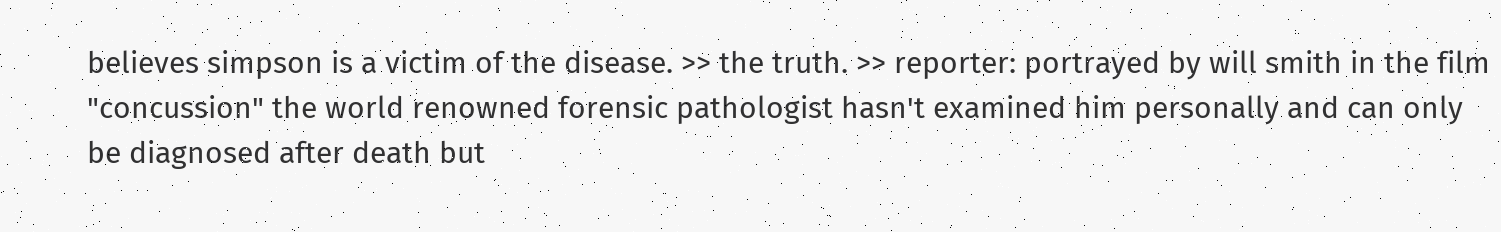believes simpson is a victim of the disease. >> the truth. >> reporter: portrayed by will smith in the film "concussion" the world renowned forensic pathologist hasn't examined him personally and can only be diagnosed after death but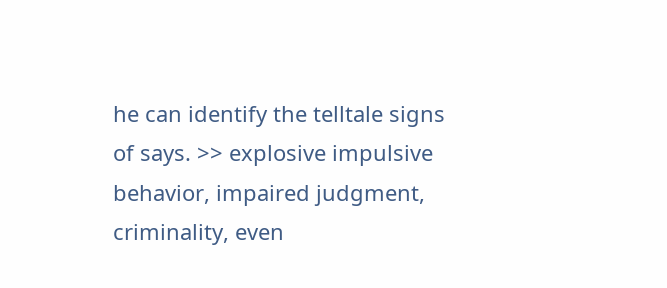he can identify the telltale signs of says. >> explosive impulsive behavior, impaired judgment, criminality, even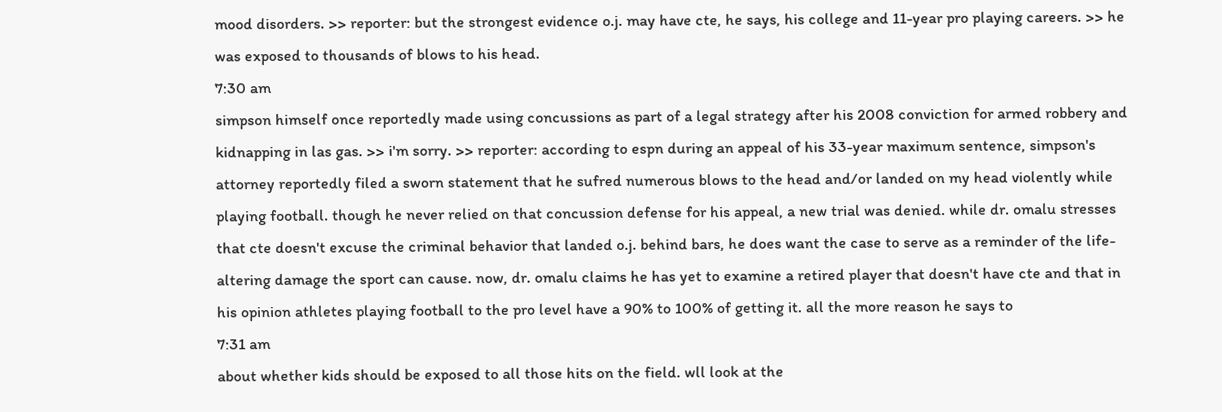mood disorders. >> reporter: but the strongest evidence o.j. may have cte, he says, his college and 11-year pro playing careers. >> he was exposed to thousands of blows to his head.
7:30 am
simpson himself once reportedly made using concussions as part of a legal strategy after his 2008 conviction for armed robbery and kidnapping in las gas. >> i'm sorry. >> reporter: according to espn during an appeal of his 33-year maximum sentence, simpson's attorney reportedly filed a sworn statement that he sufred numerous blows to the head and/or landed on my head violently while playing football. though he never relied on that concussion defense for his appeal, a new trial was denied. while dr. omalu stresses that cte doesn't excuse the criminal behavior that landed o.j. behind bars, he does want the case to serve as a reminder of the life-altering damage the sport can cause. now, dr. omalu claims he has yet to examine a retired player that doesn't have cte and that in his opinion athletes playing football to the pro level have a 90% to 100% of getting it. all the more reason he says to
7:31 am
about whether kids should be exposed to all those hits on the field. wll look at the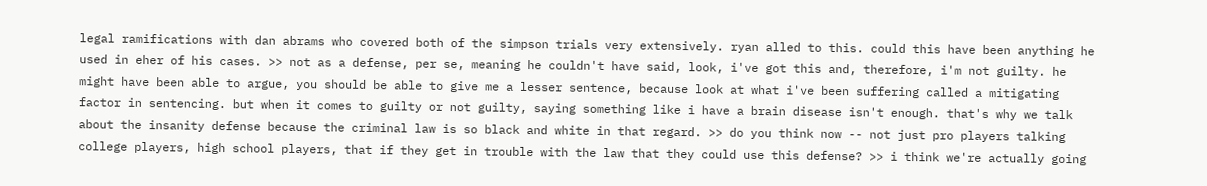legal ramifications with dan abrams who covered both of the simpson trials very extensively. ryan alled to this. could this have been anything he used in eher of his cases. >> not as a defense, per se, meaning he couldn't have said, look, i've got this and, therefore, i'm not guilty. he might have been able to argue, you should be able to give me a lesser sentence, because look at what i've been suffering called a mitigating factor in sentencing. but when it comes to guilty or not guilty, saying something like i have a brain disease isn't enough. that's why we talk about the insanity defense because the criminal law is so black and white in that regard. >> do you think now -- not just pro players talking college players, high school players, that if they get in trouble with the law that they could use this defense? >> i think we're actually going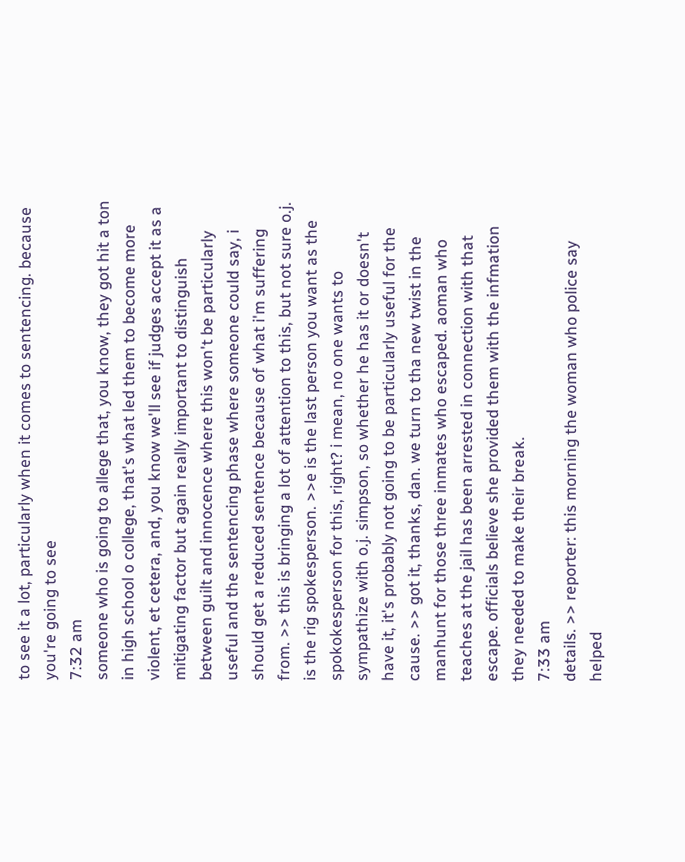to see it a lot, particularly when it comes to sentencing. because you're going to see
7:32 am
someone who is going to allege that, you know, they got hit a ton in high school o college, that's what led them to become more violent, et cetera, and, you know we'll see if judges accept it as a mitigating factor but again really important to distinguish between guilt and innocence where this won't be particularly useful and the sentencing phase where someone could say, i should get a reduced sentence because of what i'm suffering from. >> this is bringing a lot of attention to this, but not sure o.j. is the rig spokesperson. >>e is the last person you want as the spokokesperson for this, right? i mean, no one wants to sympathize with o.j. simpson, so whether he has it or doesn't have it, it's probably not going to be particularly useful for the cause. >> got it, thanks, dan. we turn to tha new twist in the manhunt for those three inmates who escaped. aoman who teaches at the jail has been arrested in connection with that escape. officials believe she provided them with the infmation they needed to make their break.
7:33 am
details. >> reporter: this morning the woman who police say helped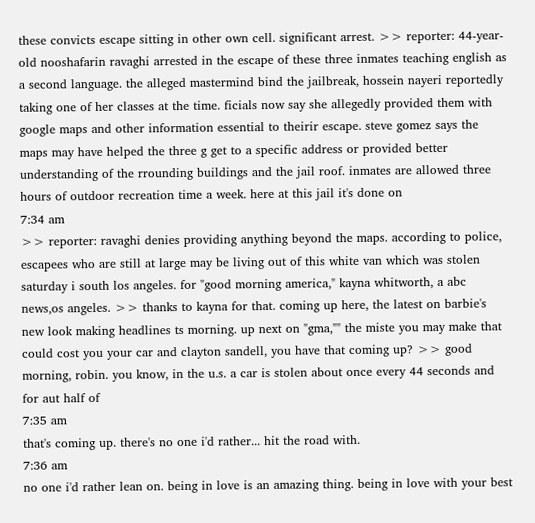these convicts escape sitting in other own cell. significant arrest. >> reporter: 44-year-old nooshafarin ravaghi arrested in the escape of these three inmates teaching english as a second language. the alleged mastermind bind the jailbreak, hossein nayeri reportedly taking one of her classes at the time. ficials now say she allegedly provided them with google maps and other information essential to theirir escape. steve gomez says the maps may have helped the three g get to a specific address or provided better understanding of the rrounding buildings and the jail roof. inmates are allowed three hours of outdoor recreation time a week. here at this jail it's done on
7:34 am
>> reporter: ravaghi denies providing anything beyond the maps. according to police, escapees who are still at large may be living out of this white van which was stolen saturday i south los angeles. for "good morning america," kayna whitworth, a abc news,os angeles. >> thanks to kayna for that. coming up here, the latest on barbie's new look making headlines ts morning. up next on "gma,"" the miste you may make that could cost you your car and clayton sandell, you have that coming up? >> good morning, robin. you know, in the u.s. a car is stolen about once every 44 seconds and for aut half of
7:35 am
that's coming up. there's no one i'd rather... hit the road with.
7:36 am
no one i'd rather lean on. being in love is an amazing thing. being in love with your best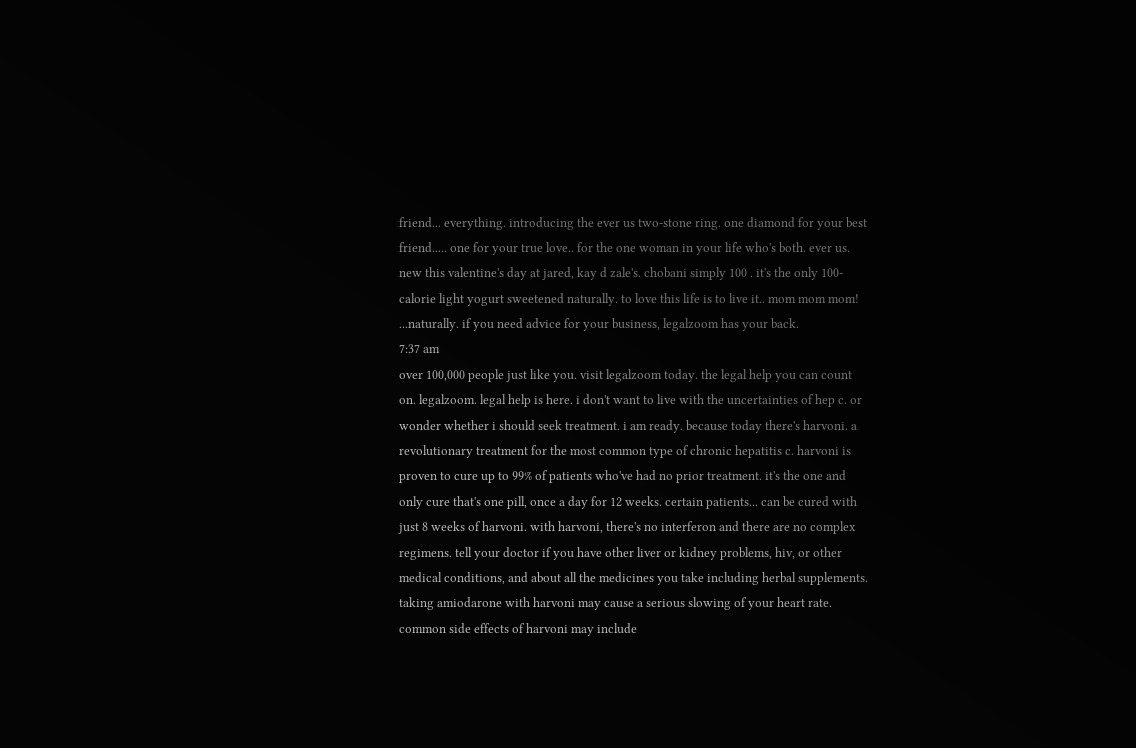friend... everything. introducing the ever us two-stone ring. one diamond for your best friend..... one for your true love.. for the one woman in your life who's both. ever us. new this valentine's day at jared, kay d zale's. chobani simply 100 . it's the only 100-calorie light yogurt sweetened naturally. to love this life is to live it.. mom mom mom! ...naturally. if you need advice for your business, legalzoom has your back.
7:37 am
over 100,000 people just like you. visit legalzoom today. the legal help you can count on. legalzoom. legal help is here. i don't want to live with the uncertainties of hep c. or wonder whether i should seek treatment. i am ready. because today there's harvoni. a revolutionary treatment for the most common type of chronic hepatitis c. harvoni is proven to cure up to 99% of patients who've had no prior treatment. it's the one and only cure that's one pill, once a day for 12 weeks. certain patients... can be cured with just 8 weeks of harvoni. with harvoni, there's no interferon and there are no complex regimens. tell your doctor if you have other liver or kidney problems, hiv, or other medical conditions, and about all the medicines you take including herbal supplements. taking amiodarone with harvoni may cause a serious slowing of your heart rate. common side effects of harvoni may include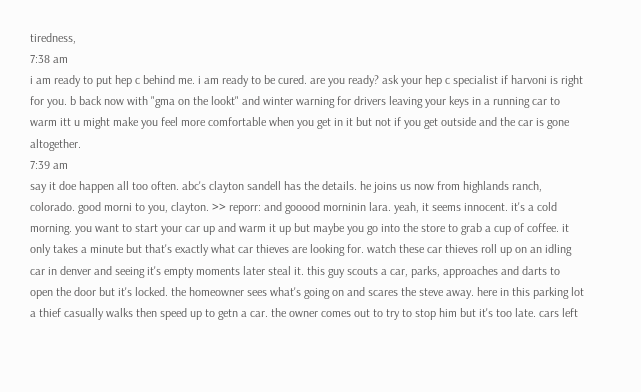tiredness,
7:38 am
i am ready to put hep c behind me. i am ready to be cured. are you ready? ask your hep c specialist if harvoni is right for you. b back now with "gma on the lookt" and winter warning for drivers leaving your keys in a running car to warm itt u might make you feel more comfortable when you get in it but not if you get outside and the car is gone altogether.
7:39 am
say it doe happen all too often. abc's clayton sandell has the details. he joins us now from highlands ranch, colorado. good morni to you, clayton. >> reporr: and gooood morninin lara. yeah, it seems innocent. it's a cold morning. you want to start your car up and warm it up but maybe you go into the store to grab a cup of coffee. it only takes a minute but that's exactly what car thieves are looking for. watch these car thieves roll up on an idling car in denver and seeing it's empty moments later steal it. this guy scouts a car, parks, approaches and darts to open the door but it's locked. the homeowner sees what's going on and scares the steve away. here in this parking lot a thief casually walks then speed up to getn a car. the owner comes out to try to stop him but it's too late. cars left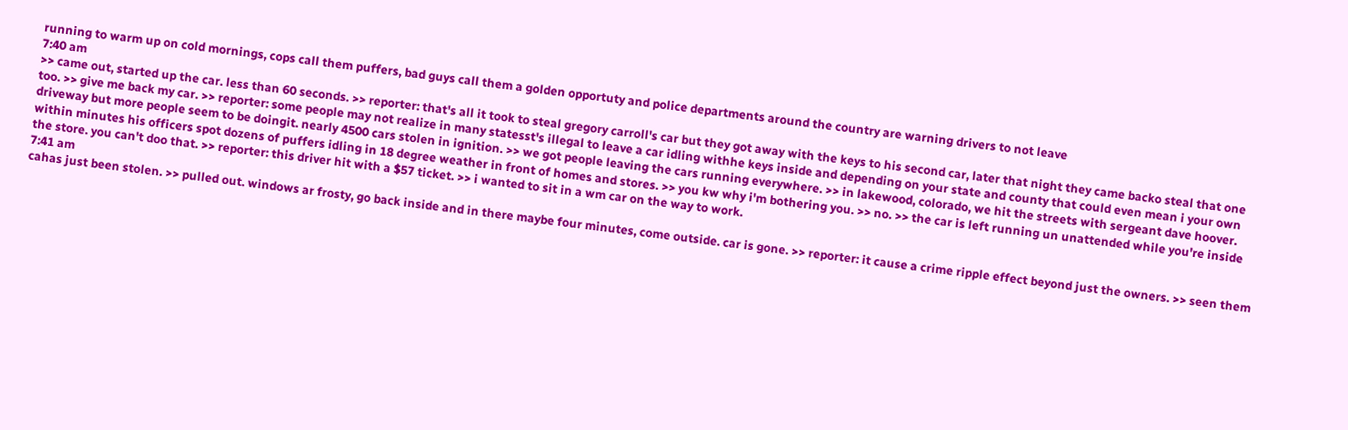running to warm up on cold mornings, cops call them puffers, bad guys call them a golden opportuty and police departments around the country are warning drivers to not leave
7:40 am
>> came out, started up the car. less than 60 seconds. >> reporter: that's all it took to steal gregory carroll's car but they got away with the keys to his second car, later that night they came backo steal that one too. >> give me back my car. >> reporter: some people may not realize in many statesst's illegal to leave a car idling withhe keys inside and depending on your state and county that could even mean i your own driveway but more people seem to be doingit. nearly 4500 cars stolen in ignition. >> we got people leaving the cars running everywhere. >> in lakewood, colorado, we hit the streets with sergeant dave hoover. within minutes his officers spot dozens of puffers idling in 18 degree weather in front of homes and stores. >> you kw why i'm bothering you. >> no. >> the car is left running un unattended while you're inside the store. you can't doo that. >> reporter: this driver hit with a $57 ticket. >> i wanted to sit in a wm car on the way to work.
7:41 am
cahas just been stolen. >> pulled out. windows ar frosty, go back inside and in there maybe four minutes, come outside. car is gone. >> reporter: it cause a crime ripple effect beyond just the owners. >> seen them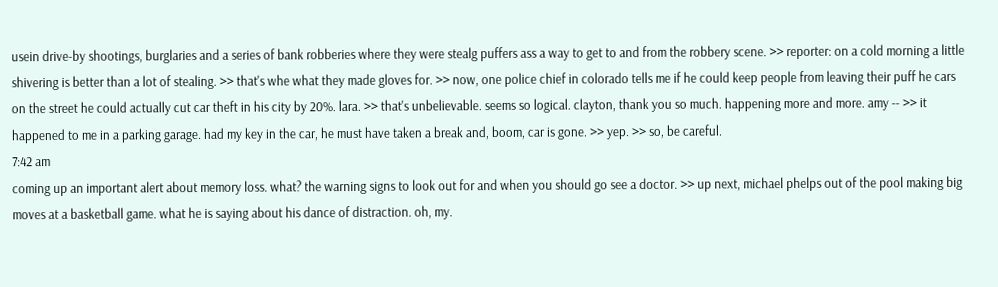usein drive-by shootings, burglaries and a series of bank robberies where they were stealg puffers ass a way to get to and from the robbery scene. >> reporter: on a cold morning a little shivering is better than a lot of stealing. >> that's whe what they made gloves for. >> now, one police chief in colorado tells me if he could keep people from leaving their puff he cars on the street he could actually cut car theft in his city by 20%. lara. >> that's unbelievable. seems so logical. clayton, thank you so much. happening more and more. amy -- >> it happened to me in a parking garage. had my key in the car, he must have taken a break and, boom, car is gone. >> yep. >> so, be careful.
7:42 am
coming up an important alert about memory loss. what? the warning signs to look out for and when you should go see a doctor. >> up next, michael phelps out of the pool making big moves at a basketball game. what he is saying about his dance of distraction. oh, my.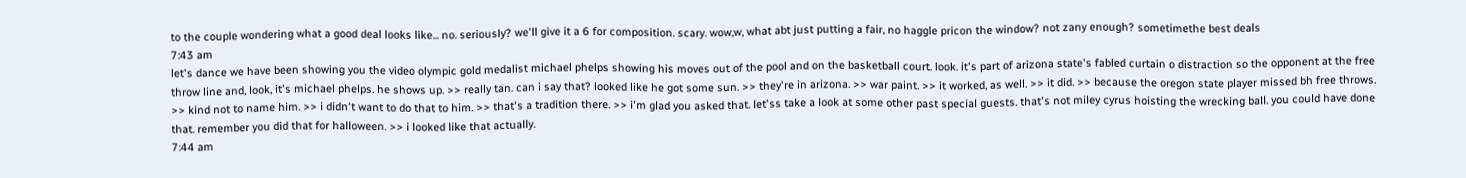to the couple wondering what a good deal looks like... no. seriously? we'll give it a 6 for composition. scary. wow,w, what abt just putting a fair, no haggle pricon the window? not zany enough? sometimethe best deals
7:43 am
let's dance we have been showing you the video olympic gold medalist michael phelps showing his moves out of the pool and on the basketball court. look. it's part of arizona state's fabled curtain o distraction so the opponent at the free throw line and, look, it's michael phelps. he shows up. >> really tan. can i say that? looked like he got some sun. >> they're in arizona. >> war paint. >> it worked, as well. >> it did. >> because the oregon state player missed bh free throws. >> kind not to name him. >> i didn't want to do that to him. >> that's a tradition there. >> i'm glad you asked that. let'ss take a look at some other past special guests. that's not miley cyrus hoisting the wrecking ball. you could have done that. remember you did that for halloween. >> i looked like that actually.
7:44 am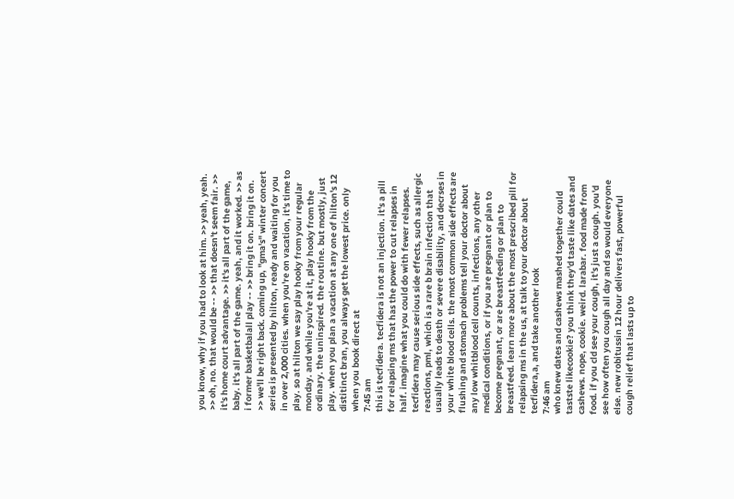you know, why if you had to look at him. >> yeah, yeah. >> oh, no. that would be -- >> that doesn't seem fair. >> it's home court advantage. >> it's all part of the game, baby. it's all part of the game. yeah, and it worked. >> as i former basketbalall play -- >> bring it on. bring it on. >> we'll be right back. coming up, "gma's" winter concert series is presented by hilton, ready and waiting for you in over 2,000 cities. when you're on vacation, it's time to play. so at hilton we say play hooky from your regular monday. and while you're at it, play hooky from the ordinary. the uninspired. the routine. but mostly, just play. when you plan a vacation at any one of hilton's 12 distitinct bran, you always get the lowest price. only when you book direct at
7:45 am
this is tecfidera. tecfidera is not an injection. it's a pill for relapsing ms that has the power to cut relapses in half. imagine what you could do with fewer relapses. tecfidera may cause serious side effects, such as allergic reactions, pml, which is a rare b brain infection that usually leads to death or severe disability, and decrses in your white blood cells. the most common side effects are flushing and stomach problems tell your doctor about any low whitblood cell counts, infections, any other medical conditions, or if you are pregnant or plan to become pregnant, or are breastfeeding or plan to breastfeed. learn more about the most prescribed pill for relapsing ms in the us, at talk to your doctor about tecfidera,a, and take another look
7:46 am
who knew dates and cashews mashed together could tastste likecookie? you think they'd taste like dates and cashews. nope, cookie. weird. larabar. food made from food. if you cld see your cough, it's just a cough. you'd see how often you cough all day and so would everyone else. new robitussin 12 hour delivers fast, powerful cough relief that lasts up to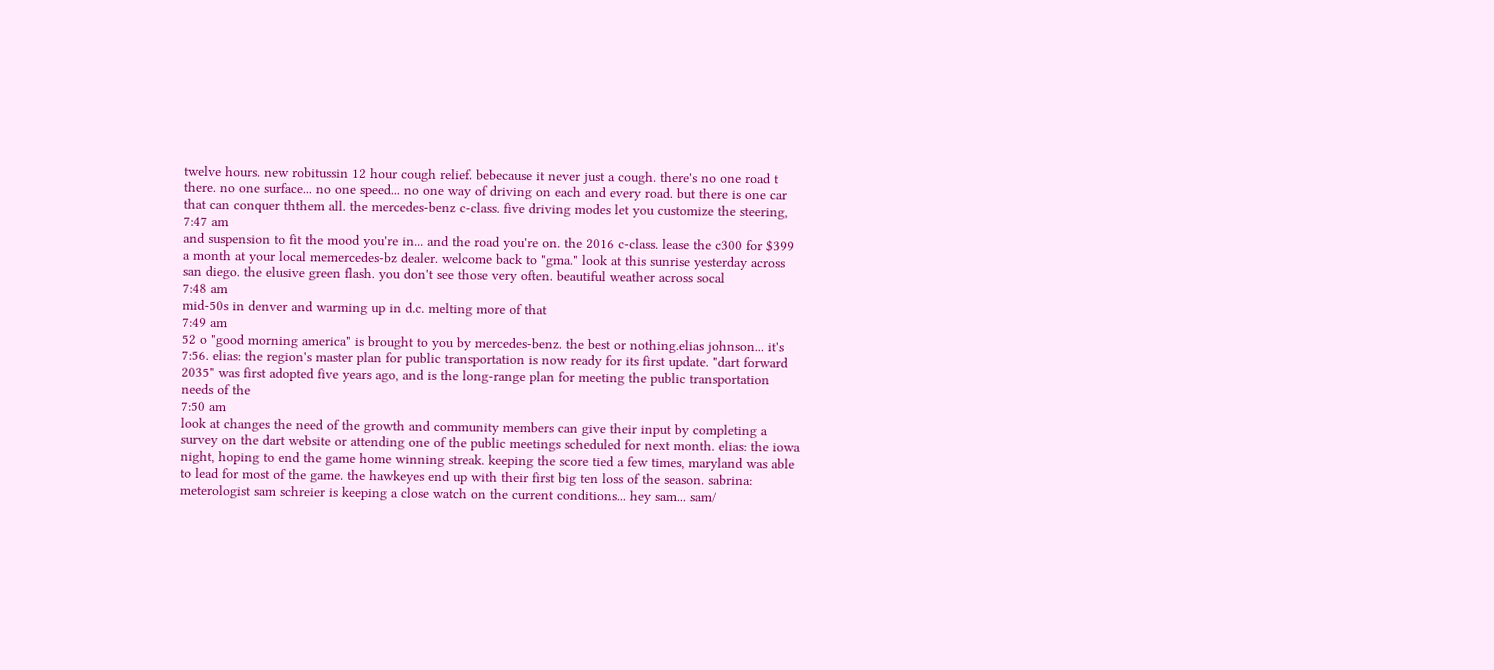twelve hours. new robitussin 12 hour cough relief. bebecause it never just a cough. there's no one road t there. no one surface... no one speed... no one way of driving on each and every road. but there is one car that can conquer ththem all. the mercedes-benz c-class. five driving modes let you customize the steering,
7:47 am
and suspension to fit the mood you're in... and the road you're on. the 2016 c-class. lease the c300 for $399 a month at your local memercedes-bz dealer. welcome back to "gma." look at this sunrise yesterday across san diego. the elusive green flash. you don't see those very often. beautiful weather across socal
7:48 am
mid-50s in denver and warming up in d.c. melting more of that
7:49 am
52 o "good morning america" is brought to you by mercedes-benz. the best or nothing.elias johnson... it's 7:56. elias: the region's master plan for public transportation is now ready for its first update. "dart forward 2035" was first adopted five years ago, and is the long-range plan for meeting the public transportation needs of the
7:50 am
look at changes the need of the growth and community members can give their input by completing a survey on the dart website or attending one of the public meetings scheduled for next month. elias: the iowa night, hoping to end the game home winning streak. keeping the score tied a few times, maryland was able to lead for most of the game. the hawkeyes end up with their first big ten loss of the season. sabrina: meterologist sam schreier is keeping a close watch on the current conditions... hey sam... sam/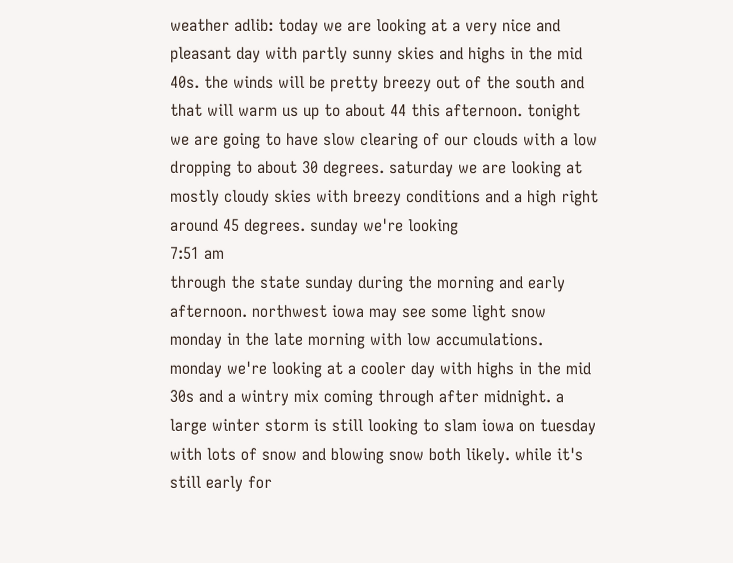weather adlib: today we are looking at a very nice and pleasant day with partly sunny skies and highs in the mid 40s. the winds will be pretty breezy out of the south and that will warm us up to about 44 this afternoon. tonight we are going to have slow clearing of our clouds with a low dropping to about 30 degrees. saturday we are looking at mostly cloudy skies with breezy conditions and a high right around 45 degrees. sunday we're looking
7:51 am
through the state sunday during the morning and early afternoon. northwest iowa may see some light snow monday in the late morning with low accumulations. monday we're looking at a cooler day with highs in the mid 30s and a wintry mix coming through after midnight. a large winter storm is still looking to slam iowa on tuesday with lots of snow and blowing snow both likely. while it's still early for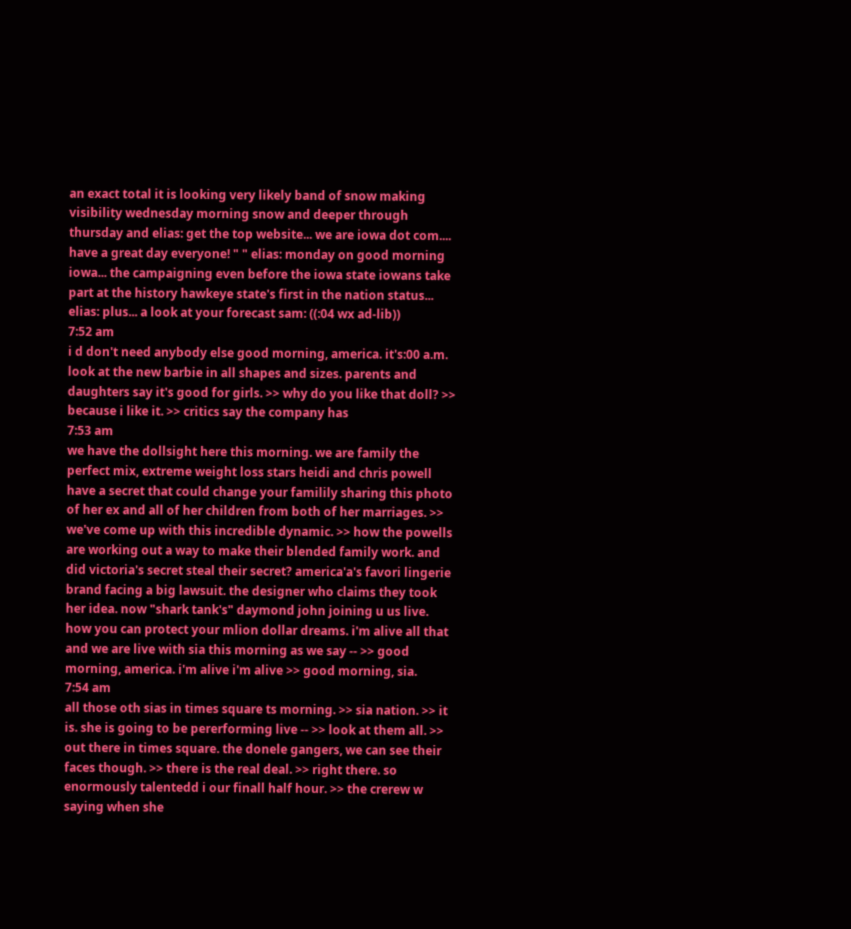an exact total it is looking very likely band of snow making visibility wednesday morning snow and deeper through thursday and elias: get the top website... we are iowa dot com.... have a great day everyone! " " elias: monday on good morning iowa... the campaigning even before the iowa state iowans take part at the history hawkeye state's first in the nation status... elias: plus... a look at your forecast sam: ((:04 wx ad-lib))
7:52 am
i d don't need anybody else good morning, america. it's:00 a.m. look at the new barbie in all shapes and sizes. parents and daughters say it's good for girls. >> why do you like that doll? >> because i like it. >> critics say the company has
7:53 am
we have the dollsight here this morning. we are family the perfect mix, extreme weight loss stars heidi and chris powell have a secret that could change your familily sharing this photo of her ex and all of her children from both of her marriages. >> we've come up with this incredible dynamic. >> how the powells are working out a way to make their blended family work. and did victoria's secret steal their secret? america'a's favori lingerie brand facing a big lawsuit. the designer who claims they took her idea. now "shark tank's" daymond john joining u us live. how you can protect your mlion dollar dreams. i'm alive all that and we are live with sia this morning as we say -- >> good morning, america. i'm alive i'm alive >> good morning, sia.
7:54 am
all those oth sias in times square ts morning. >> sia nation. >> it is. she is going to be pererforming live -- >> look at them all. >> out there in times square. the donele gangers, we can see their faces though. >> there is the real deal. >> right there. so enormously talentedd i our finall half hour. >> the crerew w saying when she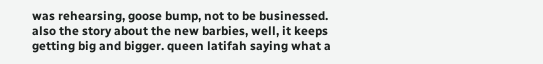was rehearsing, goose bump, not to be businessed. also the story about the new barbies, well, it keeps getting big and bigger. queen latifah saying what a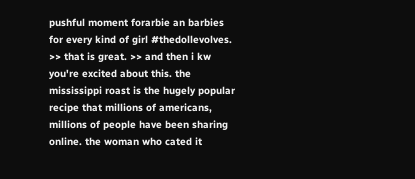pushful moment forarbie an barbies for every kind of girl #thedollevolves. >> that is great. >> and then i kw you're excited about this. the mississippi roast is the hugely popular recipe that millions of americans, millions of people have been sharing online. the woman who cated it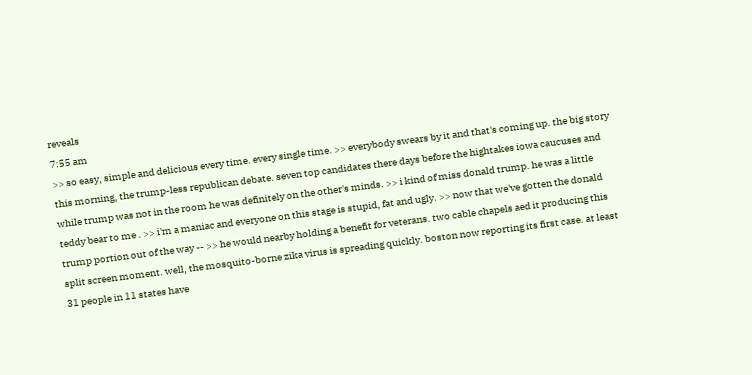reveals
7:55 am
>> so easy, simple and delicious every time. every single time. >> everybody swears by it and that's coming up. the big story this morning, the trump-less republican debate. seven top candidates there days before the hightakes iowa caucuses and while trump was not in the room he was definitely on the other's minds. >> i kind of miss donald trump. he was a little teddy bear to me . >> i'm a maniac and everyone on this stage is stupid, fat and ugly. >> now that we've gotten the donald trump portion out of the way -- >> he would nearby holding a benefit for veterans. two cable chapels aed it producing this split screen moment. well, the mosquito-borne zika virus is spreading quickly. boston now reporting its first case. at least 31 people in 11 states have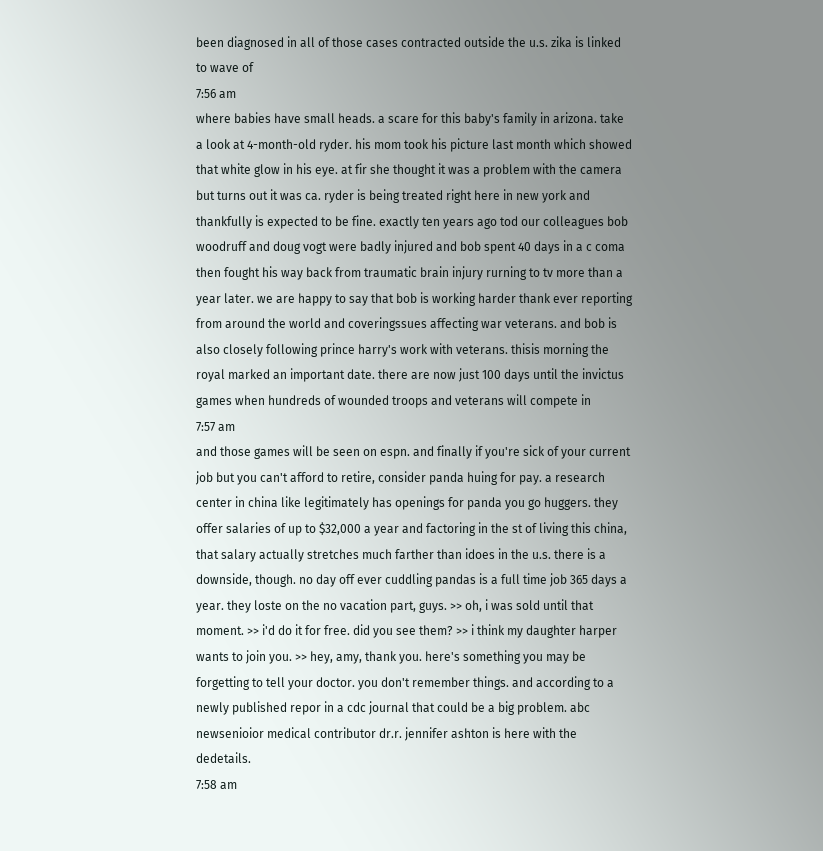been diagnosed in all of those cases contracted outside the u.s. zika is linked to wave of
7:56 am
where babies have small heads. a scare for this baby's family in arizona. take a look at 4-month-old ryder. his mom took his picture last month which showed that white glow in his eye. at fir she thought it was a problem with the camera but turns out it was ca. ryder is being treated right here in new york and thankfully is expected to be fine. exactly ten years ago tod our colleagues bob woodruff and doug vogt were badly injured and bob spent 40 days in a c coma then fought his way back from traumatic brain injury rurning to tv more than a year later. we are happy to say that bob is working harder thank ever reporting from around the world and coveringssues affecting war veterans. and bob is also closely following prince harry's work with veterans. thisis morning the royal marked an important date. there are now just 100 days until the invictus games when hundreds of wounded troops and veterans will compete in
7:57 am
and those games will be seen on espn. and finally if you're sick of your current job but you can't afford to retire, consider panda huing for pay. a research center in china like legitimately has openings for panda you go huggers. they offer salaries of up to $32,000 a year and factoring in the st of living this china, that salary actually stretches much farther than idoes in the u.s. there is a downside, though. no day off ever cuddling pandas is a full time job 365 days a year. they loste on the no vacation part, guys. >> oh, i was sold until that moment. >> i'd do it for free. did you see them? >> i think my daughter harper wants to join you. >> hey, amy, thank you. here's something you may be forgetting to tell your doctor. you don't remember things. and according to a newly published repor in a cdc journal that could be a big problem. abc newsenioior medical contributor dr.r. jennifer ashton is here with the dedetails.
7:58 am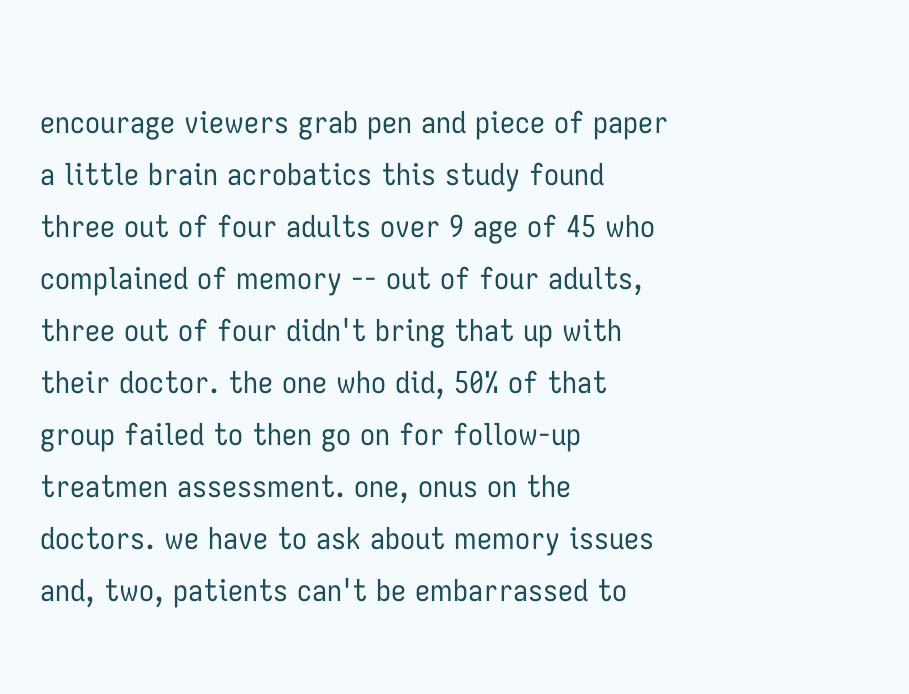encourage viewers grab pen and piece of paper a little brain acrobatics this study found three out of four adults over 9 age of 45 who complained of memory -- out of four adults, three out of four didn't bring that up with their doctor. the one who did, 50% of that group failed to then go on for follow-up treatmen assessment. one, onus on the doctors. we have to ask about memory issues and, two, patients can't be embarrassed to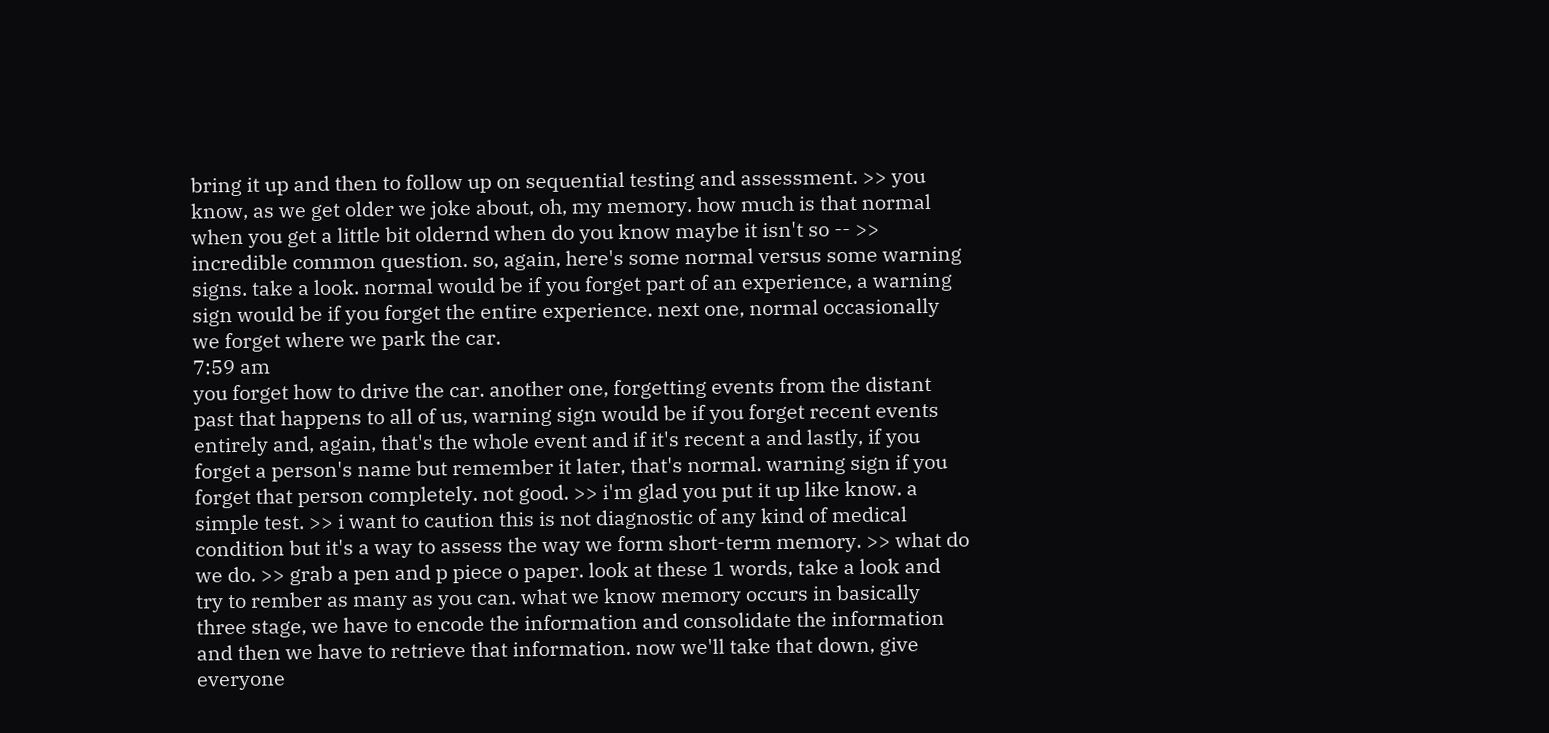bring it up and then to follow up on sequential testing and assessment. >> you know, as we get older we joke about, oh, my memory. how much is that normal when you get a little bit oldernd when do you know maybe it isn't so -- >> incredible common question. so, again, here's some normal versus some warning signs. take a look. normal would be if you forget part of an experience, a warning sign would be if you forget the entire experience. next one, normal occasionally we forget where we park the car.
7:59 am
you forget how to drive the car. another one, forgetting events from the distant past that happens to all of us, warning sign would be if you forget recent events entirely and, again, that's the whole event and if it's recent a and lastly, if you forget a person's name but remember it later, that's normal. warning sign if you forget that person completely. not good. >> i'm glad you put it up like know. a simple test. >> i want to caution this is not diagnostic of any kind of medical condition but it's a way to assess the way we form short-term memory. >> what do we do. >> grab a pen and p piece o paper. look at these 1 words, take a look and try to rember as many as you can. what we know memory occurs in basically three stage, we have to encode the information and consolidate the information and then we have to retrieve that information. now we'll take that down, give everyone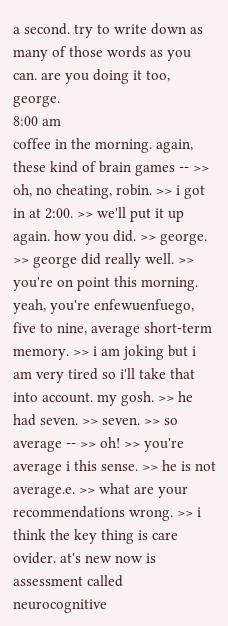a second. try to write down as many of those words as you can. are you doing it too, george.
8:00 am
coffee in the morning. again, these kind of brain games -- >> oh, no cheating, robin. >> i got in at 2:00. >> we'll put it up again. how you did. >> george. >> george did really well. >> you're on point this morning. yeah, you're enfewuenfuego, five to nine, average short-term memory. >> i am joking but i am very tired so i'll take that into account. my gosh. >> he had seven. >> seven. >> so average -- >> oh! >> you're average i this sense. >> he is not average.e. >> what are your recommendations wrong. >> i think the key thing is care ovider. at's new now is assessment called neurocognitive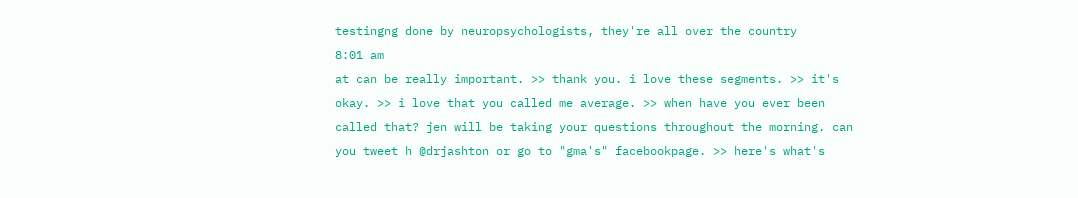testingng done by neuropsychologists, they're all over the country
8:01 am
at can be really important. >> thank you. i love these segments. >> it's okay. >> i love that you called me average. >> when have you ever been called that? jen will be taking your questions throughout the morning. can you tweet h @drjashton or go to "gma's" facebookpage. >> here's what's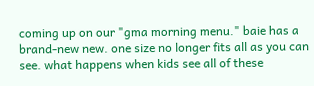coming up on our "gma morning menu." baie has a brand-new new. one size no longer fits all as you can see. what happens when kids see all of these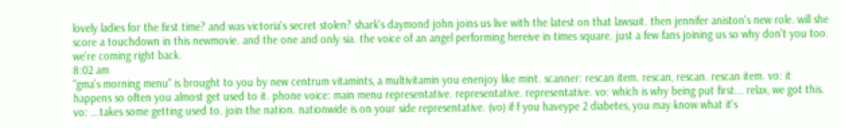lovely ladies for the first time? and was victoria's secret stolen? shark's daymond john joins us live with the latest on that lawsuit. then jennifer aniston's new role. will she score a touchdown in this newmovie. and the one and only sia. the voice of an angel performing hereive in times square. just a few fans joining us so why don't you too. we're coming right back.
8:02 am
"gma's morning menu" is brought to you by new centrum vitamints, a multivitamin you enenjoy like mint. scanner: rescan item. rescan, rescan. rescan item. vo: it happens so often you almost get used to it. phone voice: main menu representative. representative. representative. vo: which is why being put first... relax, we got this. vo: ...takes some getting used to. join the nation. nationwide is on your side representative. (vo) if f you haveype 2 diabetes, you may know what it's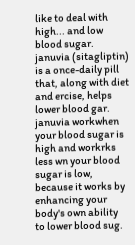like to deal with high... and low blood sugar. januvia (sitagliptin) is a once-daily pill that, along with diet and ercise, helps lower blood gar. januvia workwhen your blood sugar is high and workrks less wn your blood sugar is low, because it works by enhancing your body's own ability to lower blood sug.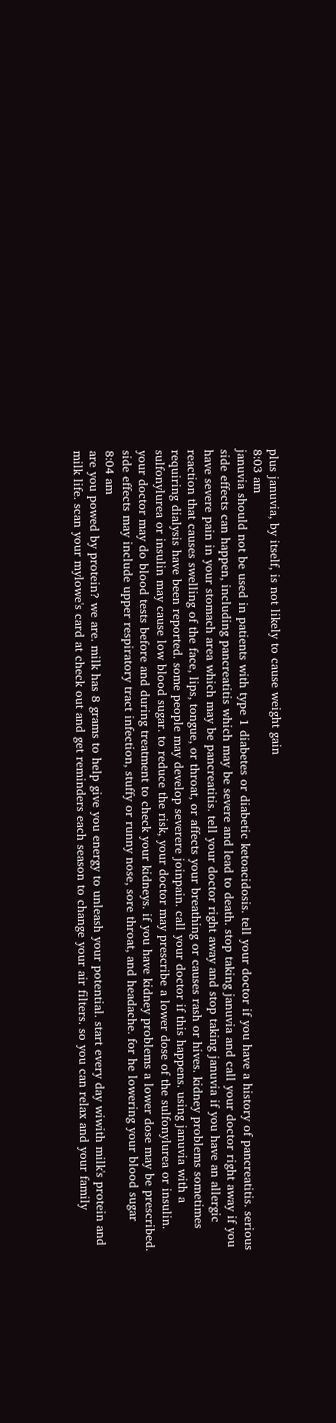plus januvia, by itself, is not likely to cause weight gain
8:03 am
januvia should not be used in patients with type 1 diabetes or diabetic ketoacidosis. tell your doctor if you have a history of pancreatitis. serious side effects can happen, including pancreatitis which may be severe and lead to death. stop taking januvia and call your doctor right away if you have severe pain in your stomach area which may be pancreatitis. tell your doctor right away and stop taking januvia if you have an allergic reaction that causes swelling of the face, lips, tongue, or throat, or affects your breathing or causes rash or hives. kidney problems sometimes requiring dialysis have been reported. some people may develop severere joinpain. call your doctor if this happens. using januvia with a sulfonylurea or insulin may cause low blood sugar. to reduce the risk, your doctor may prescribe a lower dose of the sulfonylurea or insulin. your doctor may do blood tests before and during treatment to check your kidneys. if you have kidney problems a lower dose may be prescribed. side effects may include upper respiratory tract infection, stuffy or runny nose, sore throat, and headache. for he lowering your blood sugar
8:04 am
are you powed by protein? we are. milk has 8 grams to help give you energy to unleash your potential. start every day wiwith milk's protein and milk life. scan your mylowe's card at check out and get reminders each season to change your air filters. so you can relax and your family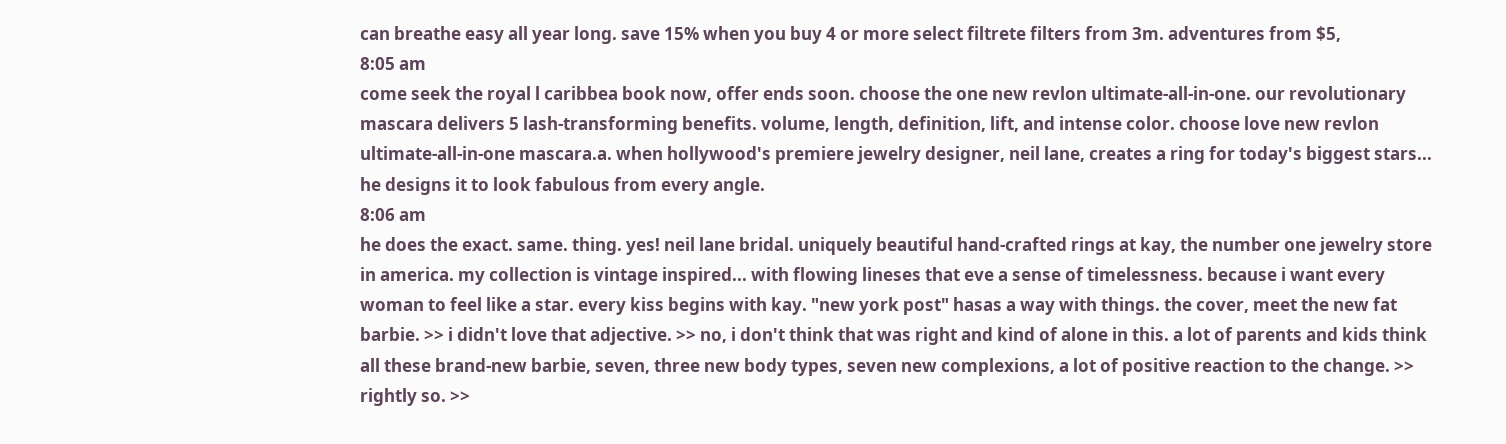can breathe easy all year long. save 15% when you buy 4 or more select filtrete filters from 3m. adventures from $5,
8:05 am
come seek the royal l caribbea book now, offer ends soon. choose the one new revlon ultimate-all-in-one. our revolutionary mascara delivers 5 lash-transforming benefits. volume, length, definition, lift, and intense color. choose love new revlon ultimate-all-in-one mascara.a. when hollywood's premiere jewelry designer, neil lane, creates a ring for today's biggest stars... he designs it to look fabulous from every angle.
8:06 am
he does the exact. same. thing. yes! neil lane bridal. uniquely beautiful hand-crafted rings at kay, the number one jewelry store in america. my collection is vintage inspired... with flowing lineses that eve a sense of timelessness. because i want every woman to feel like a star. every kiss begins with kay. "new york post" hasas a way with things. the cover, meet the new fat barbie. >> i didn't love that adjective. >> no, i don't think that was right and kind of alone in this. a lot of parents and kids think all these brand-new barbie, seven, three new body types, seven new complexions, a lot of positive reaction to the change. >> rightly so. >>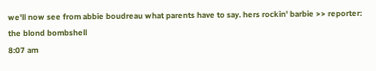we'll now see from abbie boudreau what parents have to say. hers rockin' barbie >> reporter: the blond bombshell
8:07 am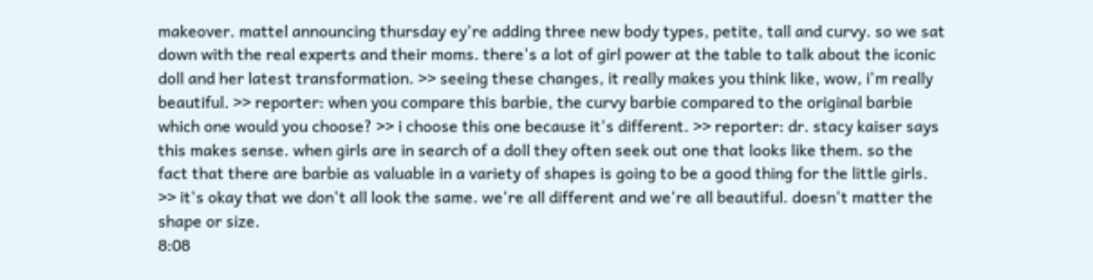makeover. mattel announcing thursday ey're adding three new body types, petite, tall and curvy. so we sat down with the real experts and their moms. there's a lot of girl power at the table to talk about the iconic doll and her latest transformation. >> seeing these changes, it really makes you think like, wow, i'm really beautiful. >> reporter: when you compare this barbie, the curvy barbie compared to the original barbie which one would you choose? >> i choose this one because it's different. >> reporter: dr. stacy kaiser says this makes sense. when girls are in search of a doll they often seek out one that looks like them. so the fact that there are barbie as valuable in a variety of shapes is going to be a good thing for the little girls. >> it's okay that we don't all look the same. we're all different and we're all beautiful. doesn't matter the shape or size.
8:08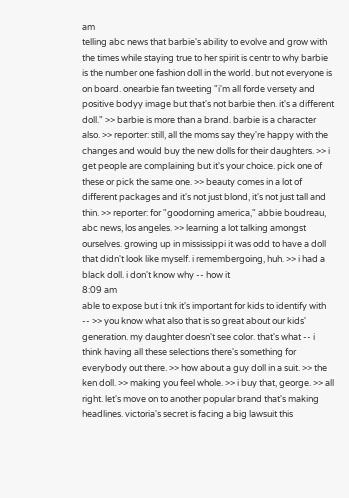am
telling abc news that barbie's ability to evolve and grow with the times while staying true to her spirit is centr to why barbie is the number one fashion doll in the world. but not everyone is on board. onearbie fan tweeting "i'm all forde versety and positive bodyy image but that's not barbie then. it's a different doll." >> barbie is more than a brand. barbie is a character also. >> reporter: still, all the moms say they're happy with the changes and would buy the new dolls for their daughters. >> i get people are complaining but it's your choice. pick one of these or pick the same one. >> beauty comes in a lot of different packages and it's not just blond, it's not just tall and thin. >> reporter: for "goodorning america," abbie boudreau, abc news, los angeles. >> learning a lot talking amongst ourselves. growing up in mississippi it was odd to have a doll that didn't look like myself. i remembergoing, huh. >> i had a black doll. i don't know why -- how it
8:09 am
able to expose but i tnk it's important for kids to identify with -- >> you know what also that is so great about our kids' generation. my daughter doesn't see color. that's what -- i think having all these selections there's something for everybody out there. >> how about a guy doll in a suit. >> the ken doll. >> making you feel whole. >> i buy that, george. >> all right. let's move on to another popular brand that's making headlines. victoria's secret is facing a big lawsuit this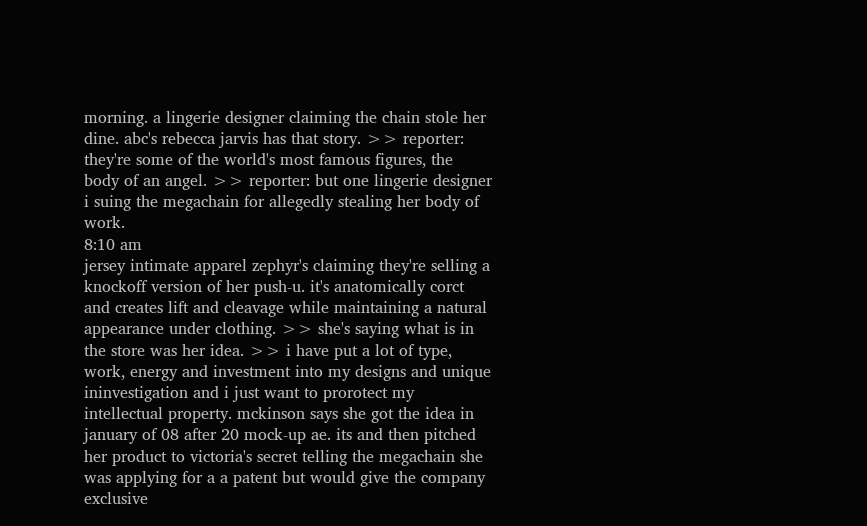morning. a lingerie designer claiming the chain stole her dine. abc's rebecca jarvis has that story. >> reporter: they're some of the world's most famous figures, the body of an angel. >> reporter: but one lingerie designer i suing the megachain for allegedly stealing her body of work.
8:10 am
jersey intimate apparel zephyr's claiming they're selling a knockoff version of her push-u. it's anatomically corct and creates lift and cleavage while maintaining a natural appearance under clothing. >> she's saying what is in the store was her idea. >> i have put a lot of type, work, energy and investment into my designs and unique ininvestigation and i just want to prorotect my intellectual property. mckinson says she got the idea in january of 08 after 20 mock-up ae. its and then pitched her product to victoria's secret telling the megachain she was applying for a a patent but would give the company exclusive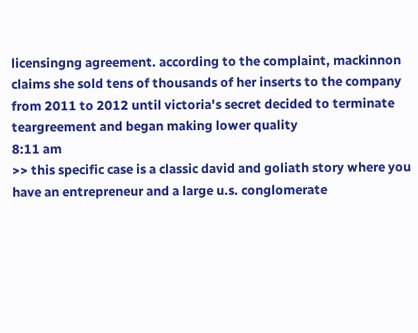licensingng agreement. according to the complaint, mackinnon claims she sold tens of thousands of her inserts to the company from 2011 to 2012 until victoria's secret decided to terminate teargreement and began making lower quality
8:11 am
>> this specific case is a classic david and goliath story where you have an entrepreneur and a large u.s. conglomerate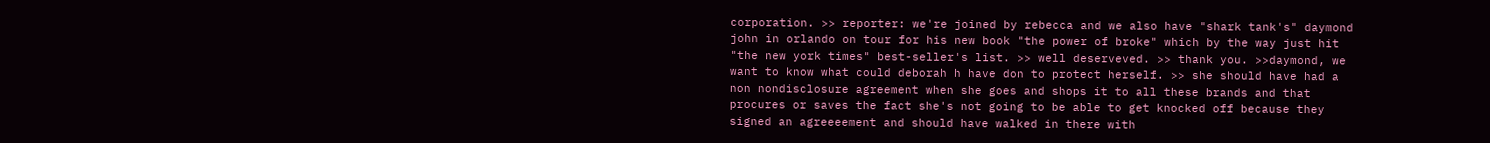corporation. >> reporter: we're joined by rebecca and we also have "shark tank's" daymond john in orlando on tour for his new book "the power of broke" which by the way just hit "the new york times" best-seller's list. >> well deserveved. >> thank you. >>daymond, we want to know what could deborah h have don to protect herself. >> she should have had a non nondisclosure agreement when she goes and shops it to all these brands and that procures or saves the fact she's not going to be able to get knocked off because they signed an agreeeement and should have walked in there with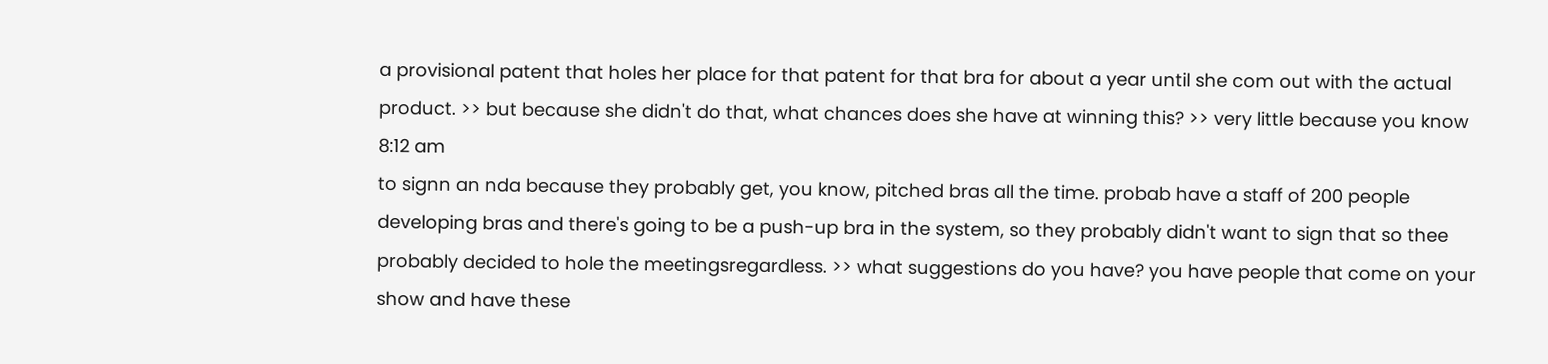a provisional patent that holes her place for that patent for that bra for about a year until she com out with the actual product. >> but because she didn't do that, what chances does she have at winning this? >> very little because you know
8:12 am
to signn an nda because they probably get, you know, pitched bras all the time. probab have a staff of 200 people developing bras and there's going to be a push-up bra in the system, so they probably didn't want to sign that so thee probably decided to hole the meetingsregardless. >> what suggestions do you have? you have people that come on your show and have these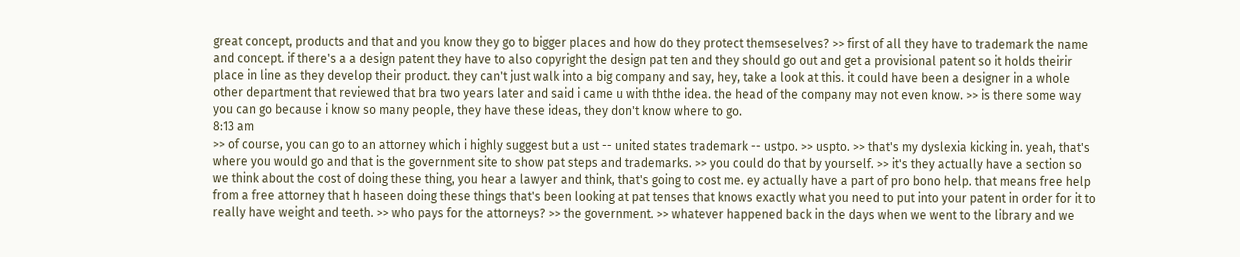great concept, products and that and you know they go to bigger places and how do they protect themseselves? >> first of all they have to trademark the name and concept. if there's a a design patent they have to also copyright the design pat ten and they should go out and get a provisional patent so it holds theirir place in line as they develop their product. they can't just walk into a big company and say, hey, take a look at this. it could have been a designer in a whole other department that reviewed that bra two years later and said i came u with ththe idea. the head of the company may not even know. >> is there some way you can go because i know so many people, they have these ideas, they don't know where to go.
8:13 am
>> of course, you can go to an attorney which i highly suggest but a ust -- united states trademark -- ustpo. >> uspto. >> that's my dyslexia kicking in. yeah, that's where you would go and that is the government site to show pat steps and trademarks. >> you could do that by yourself. >> it's they actually have a section so we think about the cost of doing these thing, you hear a lawyer and think, that's going to cost me. ey actually have a part of pro bono help. that means free help from a free attorney that h haseen doing these things that's been looking at pat tenses that knows exactly what you need to put into your patent in order for it to really have weight and teeth. >> who pays for the attorneys? >> the government. >> whatever happened back in the days when we went to the library and we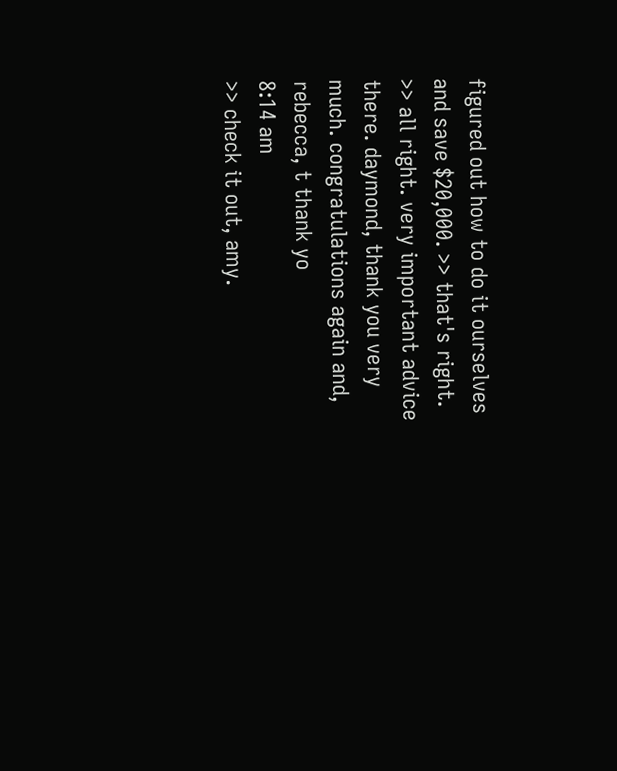figured out how to do it ourselves and save $20,000. >> that's right. >> all right. very important advice there. daymond, thank you very much. congratulations again and, rebecca, t thank yo
8:14 am
>> check it out, amy.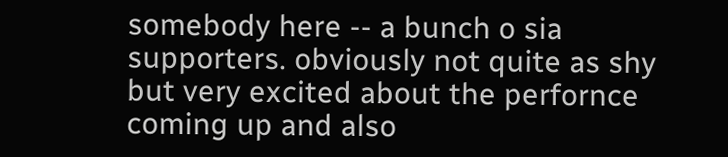somebody here -- a bunch o sia supporters. obviously not quite as shy but very excited about the perfornce coming up and also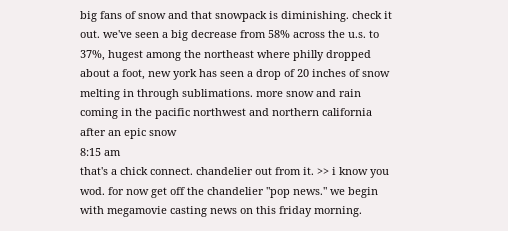big fans of snow and that snowpack is diminishing. check it out. we've seen a big decrease from 58% across the u.s. to 37%, hugest among the northeast where philly dropped about a foot, new york has seen a drop of 20 inches of snow melting in through sublimations. more snow and rain coming in the pacific northwest and northern california after an epic snow
8:15 am
that's a chick connect. chandelier out from it. >> i know you wod. for now get off the chandelier "pop news." we begin with megamovie casting news on this friday morning.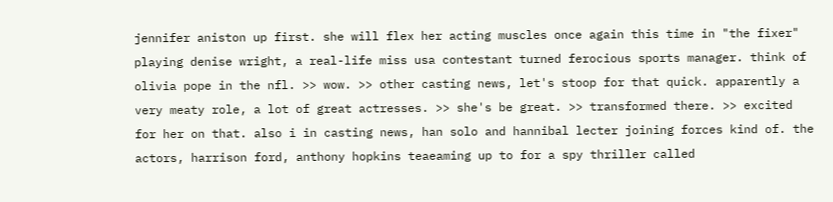jennifer aniston up first. she will flex her acting muscles once again this time in "the fixer" playing denise wright, a real-life miss usa contestant turned ferocious sports manager. think of olivia pope in the nfl. >> wow. >> other casting news, let's stoop for that quick. apparently a very meaty role, a lot of great actresses. >> she's be great. >> transformed there. >> excited for her on that. also i in casting news, han solo and hannibal lecter joining forces kind of. the actors, harrison ford, anthony hopkins teaeaming up to for a spy thriller called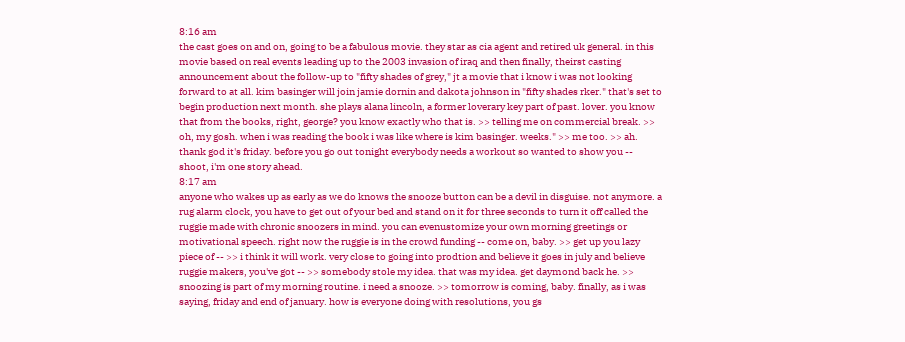8:16 am
the cast goes on and on, going to be a fabulous movie. they star as cia agent and retired uk general. in this movie based on real events leading up to the 2003 invasion of iraq and then finally, theirst casting announcement about the follow-up to "fifty shades of grey," jt a movie that i know i was not looking forward to at all. kim basinger will join jamie dornin and dakota johnson in "fifty shades rker." that's set to begin production next month. she plays alana lincoln, a former loverary key part of past. lover. you know that from the books, right, george? you know exactly who that is. >> telling me on commercial break. >> oh, my gosh. when i was reading the book i was like where is kim basinger. weeks." >> me too. >> ah. thank god it's friday. before you go out tonight everybody needs a workout so wanted to show you -- shoot, i'm one story ahead.
8:17 am
anyone who wakes up as early as we do knows the snooze button can be a devil in disguise. not anymore. a rug alarm clock, you have to get out of your bed and stand on it for three seconds to turn it off called the ruggie made with chronic snoozers in mind. you can evenustomize your own morning greetings or motivational speech. right now the ruggie is in the crowd funding -- come on, baby. >> get up you lazy piece of -- >> i think it will work. very close to going into prodtion and believe it goes in july and believe ruggie makers, you've got -- >> somebody stole my idea. that was my idea. get daymond back he. >> snoozing is part of my morning routine. i need a snooze. >> tomorrow is coming, baby. finally, as i was saying, friday and end of january. how is everyone doing with resolutions, you gs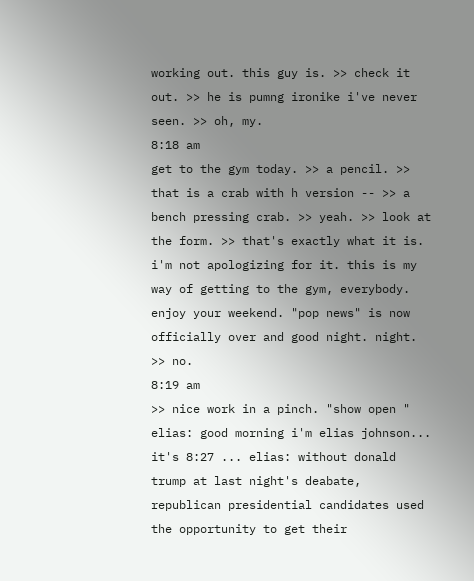working out. this guy is. >> check it out. >> he is pumng ironike i've never seen. >> oh, my.
8:18 am
get to the gym today. >> a pencil. >> that is a crab with h version -- >> a bench pressing crab. >> yeah. >> look at the form. >> that's exactly what it is. i'm not apologizing for it. this is my way of getting to the gym, everybody. enjoy your weekend. "pop news" is now officially over and good night. night. >> no.
8:19 am
>> nice work in a pinch. "show open " elias: good morning i'm elias johnson... it's 8:27 ... elias: without donald trump at last night's deabate, republican presidential candidates used the opportunity to get their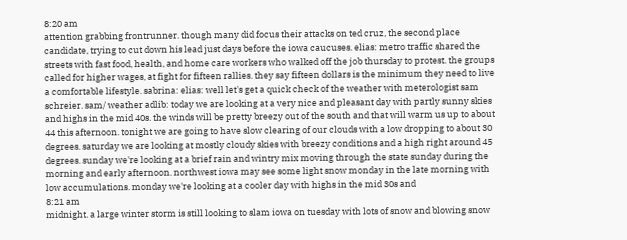8:20 am
attention grabbing frontrunner. though many did focus their attacks on ted cruz, the second place candidate, trying to cut down his lead just days before the iowa caucuses. elias: metro traffic shared the streets with fast food, health, and home care workers who walked off the job thursday to protest. the groups called for higher wages, at fight for fifteen rallies. they say fifteen dollars is the minimum they need to live a comfortable lifestyle. sabrina: elias: well let's get a quick check of the weather with meterologist sam schreier. sam/ weather adlib: today we are looking at a very nice and pleasant day with partly sunny skies and highs in the mid 40s. the winds will be pretty breezy out of the south and that will warm us up to about 44 this afternoon. tonight we are going to have slow clearing of our clouds with a low dropping to about 30 degrees. saturday we are looking at mostly cloudy skies with breezy conditions and a high right around 45 degrees. sunday we're looking at a brief rain and wintry mix moving through the state sunday during the morning and early afternoon. northwest iowa may see some light snow monday in the late morning with low accumulations. monday we're looking at a cooler day with highs in the mid 30s and
8:21 am
midnight. a large winter storm is still looking to slam iowa on tuesday with lots of snow and blowing snow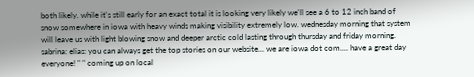both likely. while it's still early for an exact total it is looking very likely we'll see a 6 to 12 inch band of snow somewhere in iowa with heavy winds making visibility extremely low. wednesday morning that system will leave us with light blowing snow and deeper arctic cold lasting through thursday and friday morning. sabrina: elias: you can always get the top stories on our website... we are iowa dot com.... have a great day everyone! " " coming up on local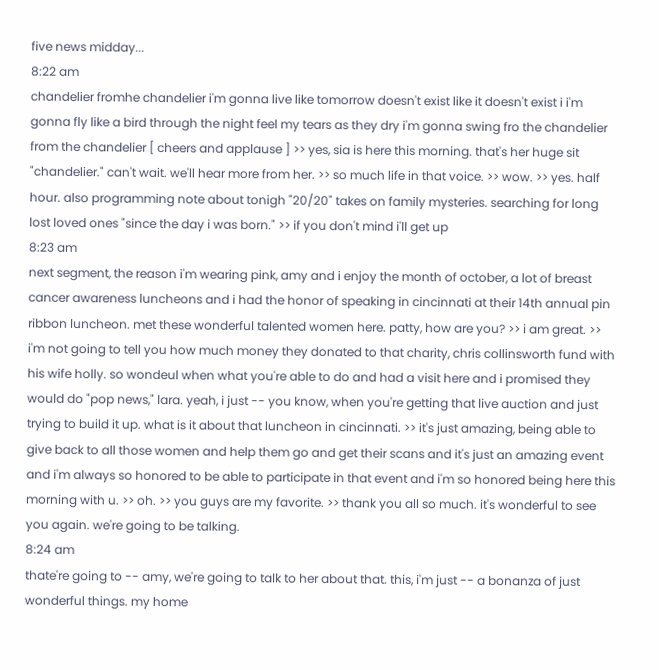five news midday...
8:22 am
chandelier fromhe chandelier i'm gonna live like tomorrow doesn't exist like it doesn't exist i i'm gonna fly like a bird through the night feel my tears as they dry i'm gonna swing fro the chandelier from the chandelier [ cheers and applause ] >> yes, sia is here this morning. that's her huge sit "chandelier." can't wait. we'll hear more from her. >> so much life in that voice. >> wow. >> yes. half hour. also programming note about tonigh "20/20" takes on family mysteries. searching for long lost loved ones "since the day i was born." >> if you don't mind i'll get up
8:23 am
next segment, the reason i'm wearing pink, amy and i enjoy the month of october, a lot of breast cancer awareness luncheons and i had the honor of speaking in cincinnati at their 14th annual pin ribbon luncheon. met these wonderful talented women here. patty, how are you? >> i am great. >> i'm not going to tell you how much money they donated to that charity, chris collinsworth fund with his wife holly. so wondeul when what you're able to do and had a visit here and i promised they would do "pop news," lara. yeah, i just -- you know, when you're getting that live auction and just trying to build it up. what is it about that luncheon in cincinnati. >> it's just amazing, being able to give back to all those women and help them go and get their scans and it's just an amazing event and i'm always so honored to be able to participate in that event and i'm so honored being here this morning with u. >> oh. >> you guys are my favorite. >> thank you all so much. it's wonderful to see you again. we're going to be talking.
8:24 am
thate're going to -- amy, we're going to talk to her about that. this, i'm just -- a bonanza of just wonderful things. my home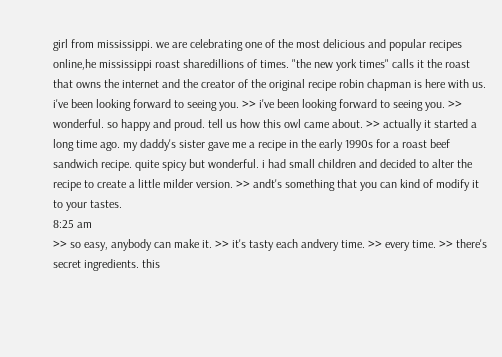girl from mississippi. we are celebrating one of the most delicious and popular recipes online,he mississippi roast sharedillions of times. "the new york times" calls it the roast that owns the internet and the creator of the original recipe robin chapman is here with us. i've been looking forward to seeing you. >> i've been looking forward to seeing you. >> wonderful. so happy and proud. tell us how this owl came about. >> actually it started a long time ago. my daddy's sister gave me a recipe in the early 1990s for a roast beef sandwich recipe. quite spicy but wonderful. i had small children and decided to alter the recipe to create a little milder version. >> andt's something that you can kind of modify it to your tastes.
8:25 am
>> so easy, anybody can make it. >> it's tasty each andvery time. >> every time. >> there's secret ingredients. this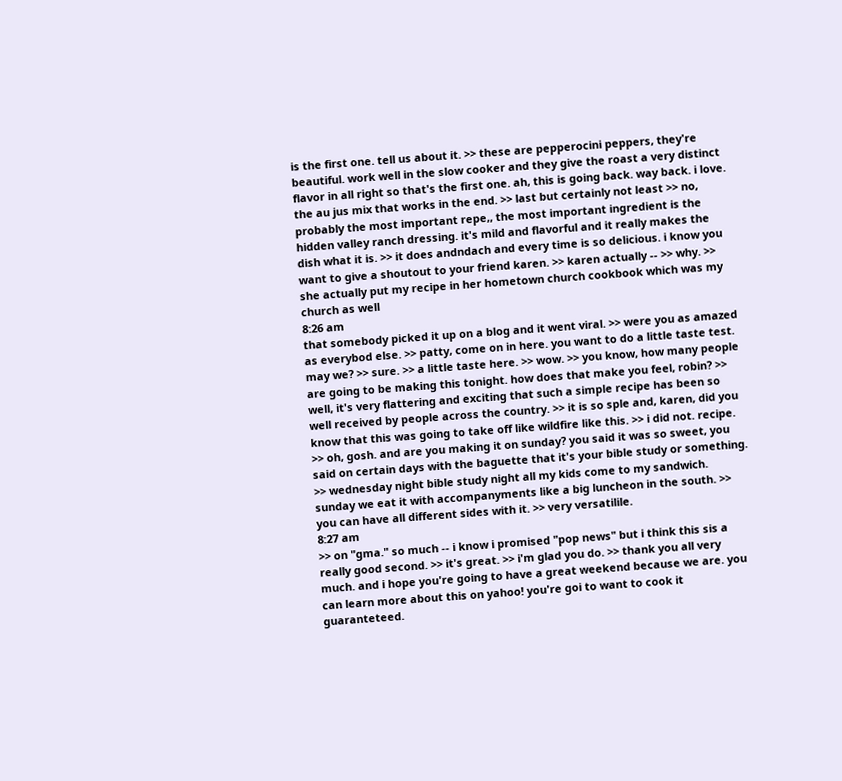is the first one. tell us about it. >> these are pepperocini peppers, they're beautiful. work well in the slow cooker and they give the roast a very distinct flavor in all right so that's the first one. ah, this is going back. way back. i love. the au jus mix that works in the end. >> last but certainly not least >> no, probably the most important repe,, the most important ingredient is the hidden valley ranch dressing. it's mild and flavorful and it really makes the dish what it is. >> it does andndach and every time is so delicious. i know you want to give a shoutout to your friend karen. >> karen actually -- >> why. >> she actually put my recipe in her hometown church cookbook which was my church as well
8:26 am
that somebody picked it up on a blog and it went viral. >> were you as amazed as everybod else. >> patty, come on in here. you want to do a little taste test. may we? >> sure. >> a little taste here. >> wow. >> you know, how many people are going to be making this tonight. how does that make you feel, robin? >> well, it's very flattering and exciting that such a simple recipe has been so well received by people across the country. >> it is so sple and, karen, did you know that this was going to take off like wildfire like this. >> i did not. recipe. >> oh, gosh. and are you making it on sunday? you said it was so sweet, you said on certain days with the baguette that it's your bible study or something. >> wednesday night bible study night all my kids come to my sandwich. sunday we eat it with accompanyments like a big luncheon in the south. >> you can have all different sides with it. >> very versatilile.
8:27 am
>> on "gma." so much -- i know i promised "pop news" but i think this sis a really good second. >> it's great. >> i'm glad you do. >> thank you all very much. and i hope you're going to have a great weekend because we are. you can learn more about this on yahoo! you're goi to want to cook it guaranteteed.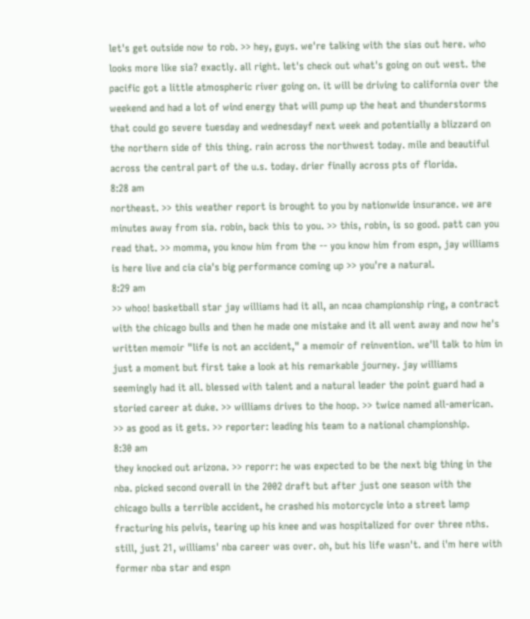let's get outside now to rob. >> hey, guys. we're talking with the sias out here. who looks more like sia? exactly. all right. let's check out what's going on out west. the pacific got a little atmospheric river going on. it will be driving to california over the weekend and had a lot of wind energy that will pump up the heat and thunderstorms that could go severe tuesday and wednesdayf next week and potentially a blizzard on the northern side of this thing. rain across the northwest today. mile and beautiful across the central part of the u.s. today. drier finally across pts of florida.
8:28 am
northeast. >> this weather report is brought to you by nationwide insurance. we are minutes away from sia. robin, back this to you. >> this, robin, is so good. patt can you read that. >> momma, you know him from the -- you know him from espn, jay williams is here live and cia cia's big performance coming up >> you're a natural.
8:29 am
>> whoo! basketball star jay williams had it all, an ncaa championship ring, a contract with the chicago bulls and then he made one mistake and it all went away and now he's written memoir "life is not an accident," a memoir of reinvention. we'll talk to him in just a moment but first take a look at his remarkable journey. jay williams seemingly had it all. blessed with talent and a natural leader the point guard had a storied career at duke. >> williams drives to the hoop. >> twice named all-american. >> as good as it gets. >> reporter: leading his team to a national championship.
8:30 am
they knocked out arizona. >> reporr: he was expected to be the next big thing in the nba. picked second overall in the 2002 draft but after just one season with the chicago bulls a terrible accident, he crashed his motorcycle into a street lamp fracturing his pelvis, tearing up his knee and was hospitalized for over three nths. still, just 21, williams' nba career was over. oh, but his life wasn't. and i'm here with former nba star and espn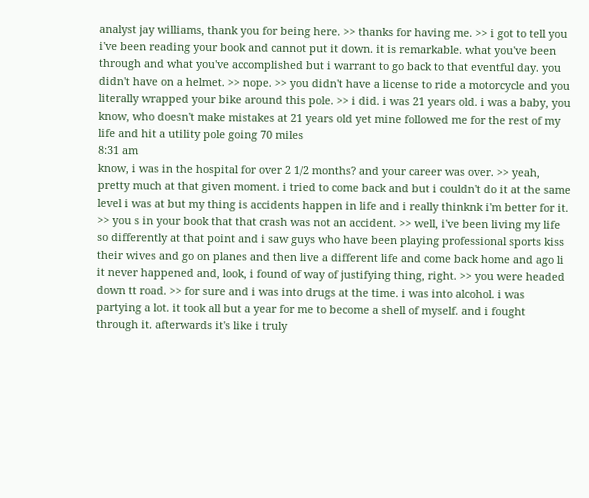analyst jay williams, thank you for being here. >> thanks for having me. >> i got to tell you i've been reading your book and cannot put it down. it is remarkable. what you've been through and what you've accomplished but i warrant to go back to that eventful day. you didn't have on a helmet. >> nope. >> you didn't have a license to ride a motorcycle and you literally wrapped your bike around this pole. >> i did. i was 21 years old. i was a baby, you know, who doesn't make mistakes at 21 years old yet mine followed me for the rest of my life and hit a utility pole going 70 miles
8:31 am
know, i was in the hospital for over 2 1/2 months? and your career was over. >> yeah, pretty much at that given moment. i tried to come back and but i couldn't do it at the same level i was at but my thing is accidents happen in life and i really thinknk i'm better for it. >> you s in your book that that crash was not an accident. >> well, i've been living my life so differently at that point and i saw guys who have been playing professional sports kiss their wives and go on planes and then live a different life and come back home and ago li it never happened and, look, i found of way of justifying thing, right. >> you were headed down tt road. >> for sure and i was into drugs at the time. i was into alcohol. i was partying a lot. it took all but a year for me to become a shell of myself. and i fought through it. afterwards it's like i truly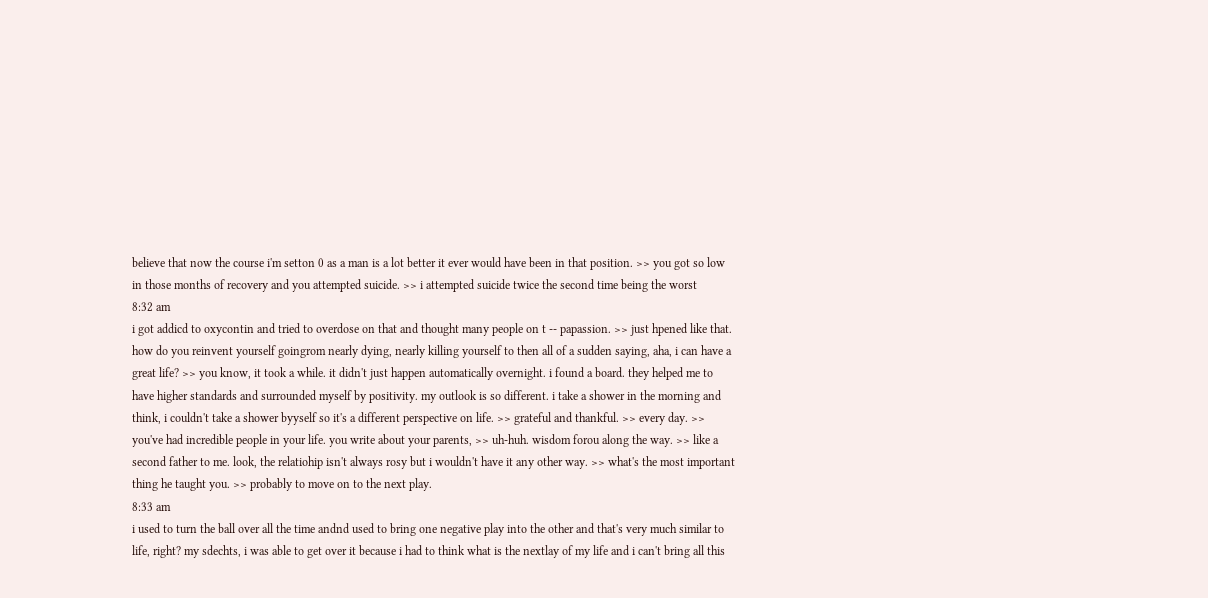believe that now the course i'm setton 0 as a man is a lot better it ever would have been in that position. >> you got so low in those months of recovery and you attempted suicide. >> i attempted suicide twice the second time being the worst
8:32 am
i got addicd to oxycontin and tried to overdose on that and thought many people on t -- papassion. >> just hpened like that. how do you reinvent yourself goingrom nearly dying, nearly killing yourself to then all of a sudden saying, aha, i can have a great life? >> you know, it took a while. it didn't just happen automatically overnight. i found a board. they helped me to have higher standards and surrounded myself by positivity. my outlook is so different. i take a shower in the morning and think, i couldn't take a shower byyself so it's a different perspective on life. >> grateful and thankful. >> every day. >> you've had incredible people in your life. you write about your parents, >> uh-huh. wisdom forou along the way. >> like a second father to me. look, the relatiohip isn't always rosy but i wouldn't have it any other way. >> what's the most important thing he taught you. >> probably to move on to the next play.
8:33 am
i used to turn the ball over all the time andnd used to bring one negative play into the other and that's very much similar to life, right? my sdechts, i was able to get over it because i had to think what is the nextlay of my life and i can't bring all this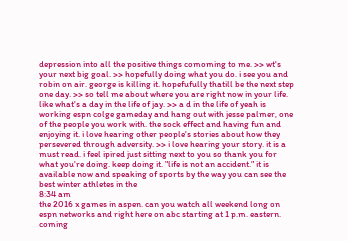depression into all the positive things comoming to me. >> wt's your next big goal. >> hopefully doing what you do. i see you and robin on air. george is killing it. hopefufully thatill be the next step one day. >> so tell me about where you are right now in your life. like what's a day in the life of jay. >> a d in the life of yeah is working espn colge gameday and hang out with jesse palmer, one of the people you work with. the sock effect and having fun and enjoying it. i love hearing other people's stories about how they persevered through adversity. >> i love hearing your story. it is a must read. i feel ipired just sitting next to you so thank you for what you're doing. keep doing it. "life is not an accident." it is available now and speaking of sports by the way you can see the best winter athletes in the
8:34 am
the 2016 x games in aspen. can you watch all weekend long on espn networks and right here on abc starting at 1 p.m. eastern. coming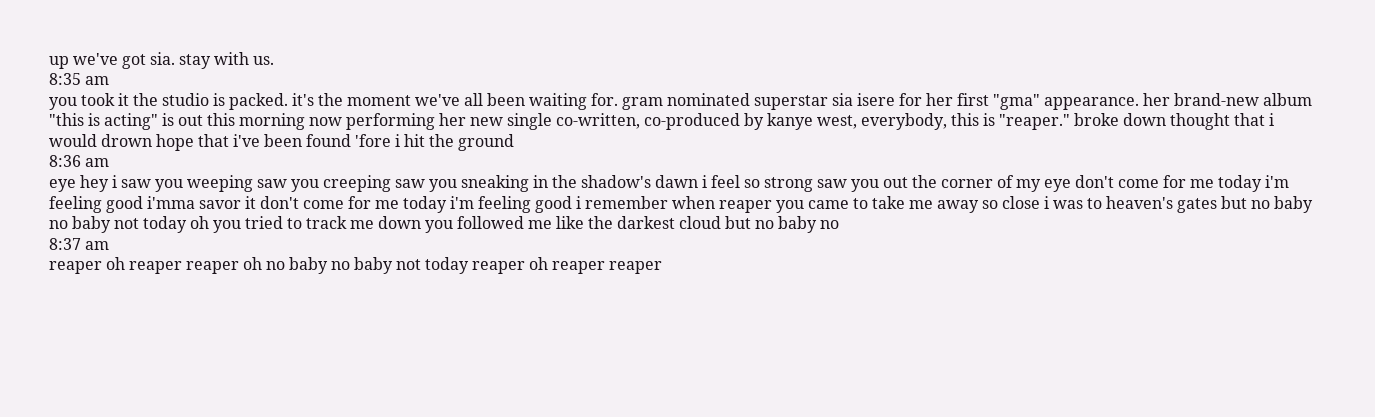up we've got sia. stay with us.
8:35 am
you took it the studio is packed. it's the moment we've all been waiting for. gram nominated superstar sia isere for her first "gma" appearance. her brand-new album "this is acting" is out this morning now performing her new single co-written, co-produced by kanye west, everybody, this is "reaper." broke down thought that i would drown hope that i've been found 'fore i hit the ground
8:36 am
eye hey i saw you weeping saw you creeping saw you sneaking in the shadow's dawn i feel so strong saw you out the corner of my eye don't come for me today i'm feeling good i'mma savor it don't come for me today i'm feeling good i remember when reaper you came to take me away so close i was to heaven's gates but no baby no baby not today oh you tried to track me down you followed me like the darkest cloud but no baby no
8:37 am
reaper oh reaper reaper oh no baby no baby not today reaper oh reaper reaper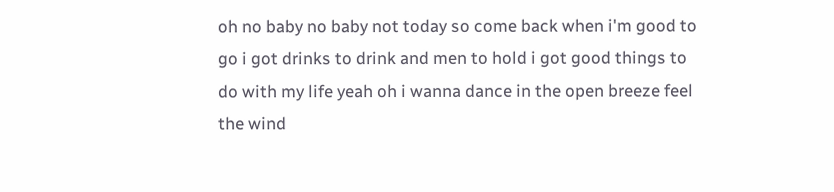oh no baby no baby not today so come back when i'm good to go i got drinks to drink and men to hold i got good things to do with my life yeah oh i wanna dance in the open breeze feel the wind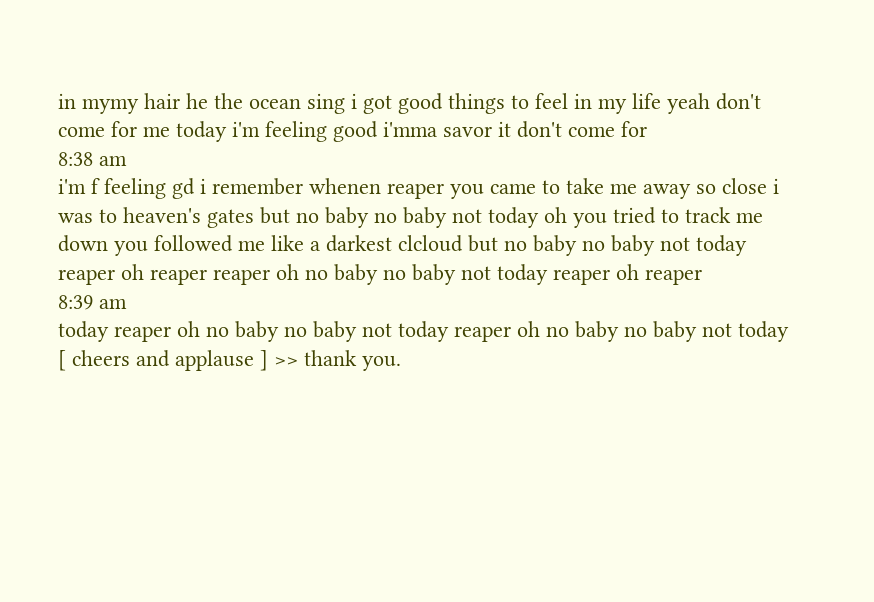in mymy hair he the ocean sing i got good things to feel in my life yeah don't come for me today i'm feeling good i'mma savor it don't come for
8:38 am
i'm f feeling gd i remember whenen reaper you came to take me away so close i was to heaven's gates but no baby no baby not today oh you tried to track me down you followed me like a darkest clcloud but no baby no baby not today reaper oh reaper reaper oh no baby no baby not today reaper oh reaper
8:39 am
today reaper oh no baby no baby not today reaper oh no baby no baby not today [ cheers and applause ] >> thank you.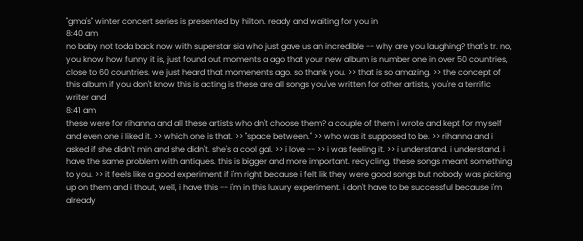"gma's" winter concert series is presented by hilton. ready and waiting for you in
8:40 am
no baby not toda back now with superstar sia who just gave us an incredible -- why are you laughing? that's tr. no, you know how funny it is, just found out moments a ago that your new album is number one in over 50 countries, close to 60 countries. we just heard that momenents ago. so thank you. >> that is so amazing. >> the concept of this album if you don't know this is acting is these are all songs you've written for other artists, you're a terrific writer and
8:41 am
these were for rihanna and all these artists who dn't choose them? a couple of them i wrote and kept for myself and even one i liked it. >> which one is that. >> "space between." >> who was it supposed to be. >> rihanna and i asked if she didn't min and she didn't. she's a cool gal. >> i love -- >> i was feeling it. >> i understand. i understand. i have the same problem with antiques. this is bigger and more important. recycling. these songs meant something to you. >> it feels like a good experiment if i'm right because i felt lik they were good songs but nobody was picking up on them and i thout, well, i have this -- i'm in this luxury experiment. i don't have to be successful because i'm already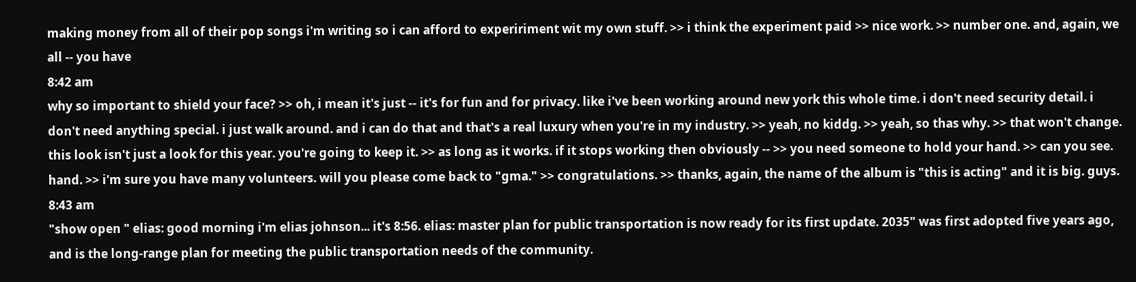making money from all of their pop songs i'm writing so i can afford to expeririment wit my own stuff. >> i think the experiment paid >> nice work. >> number one. and, again, we all -- you have
8:42 am
why so important to shield your face? >> oh, i mean it's just -- it's for fun and for privacy. like i've been working around new york this whole time. i don't need security detail. i don't need anything special. i just walk around. and i can do that and that's a real luxury when you're in my industry. >> yeah, no kiddg. >> yeah, so thas why. >> that won't change. this look isn't just a look for this year. you're going to keep it. >> as long as it works. if it stops working then obviously -- >> you need someone to hold your hand. >> can you see. hand. >> i'm sure you have many volunteers. will you please come back to "gma." >> congratulations. >> thanks, again, the name of the album is "this is acting" and it is big. guys.
8:43 am
"show open " elias: good morning i'm elias johnson... it's 8:56. elias: master plan for public transportation is now ready for its first update. 2035" was first adopted five years ago, and is the long-range plan for meeting the public transportation needs of the community.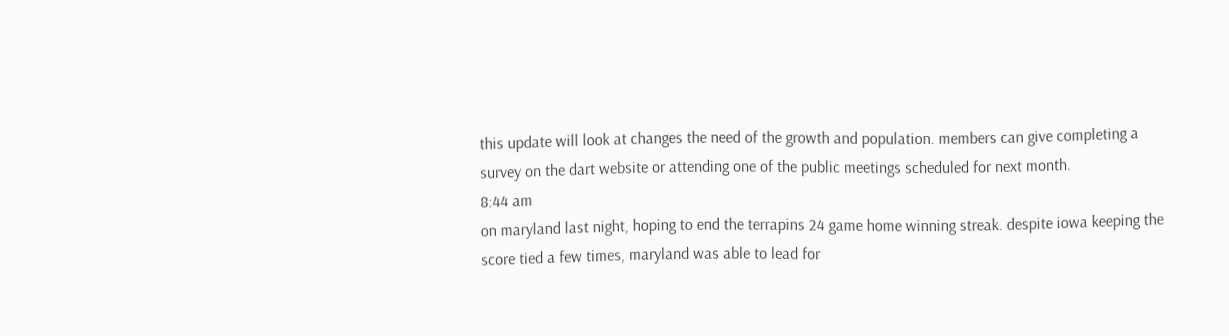this update will look at changes the need of the growth and population. members can give completing a survey on the dart website or attending one of the public meetings scheduled for next month.
8:44 am
on maryland last night, hoping to end the terrapins 24 game home winning streak. despite iowa keeping the score tied a few times, maryland was able to lead for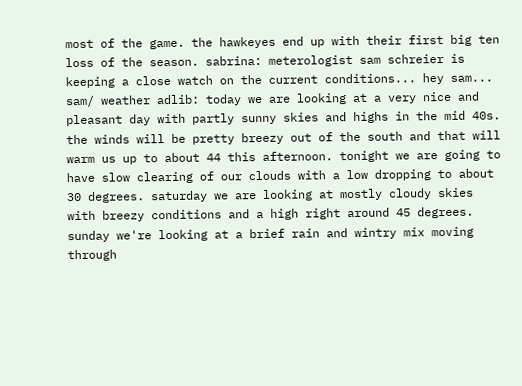most of the game. the hawkeyes end up with their first big ten loss of the season. sabrina: meterologist sam schreier is keeping a close watch on the current conditions... hey sam... sam/ weather adlib: today we are looking at a very nice and pleasant day with partly sunny skies and highs in the mid 40s. the winds will be pretty breezy out of the south and that will warm us up to about 44 this afternoon. tonight we are going to have slow clearing of our clouds with a low dropping to about 30 degrees. saturday we are looking at mostly cloudy skies with breezy conditions and a high right around 45 degrees. sunday we're looking at a brief rain and wintry mix moving through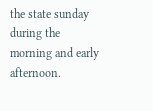the state sunday during the morning and early afternoon.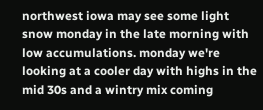northwest iowa may see some light snow monday in the late morning with low accumulations. monday we're looking at a cooler day with highs in the mid 30s and a wintry mix coming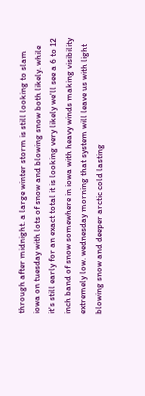through after midnight. a large winter storm is still looking to slam iowa on tuesday with lots of snow and blowing snow both likely. while it's still early for an exact total it is looking very likely we'll see a 6 to 12 inch band of snow somewhere in iowa with heavy winds making visibility extremely low. wednesday morning that system will leave us with light blowing snow and deeper arctic cold lasting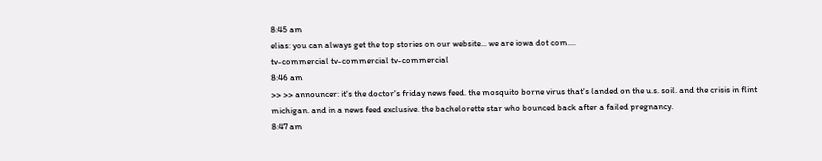8:45 am
elias: you can always get the top stories on our website... we are iowa dot com....
tv-commercial tv-commercial tv-commercial
8:46 am
>> >> announcer: it's the doctor's friday news feed. the mosquito borne virus that's landed on the u.s. soil. and the crisis in flint michigan. and in a news feed exclusive. the bachelorette star who bounced back after a failed pregnancy.
8:47 am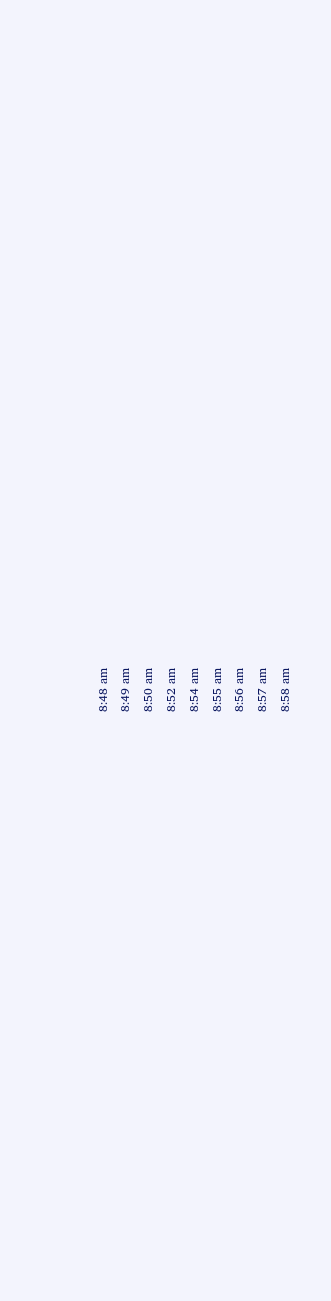8:48 am
8:49 am
8:50 am
8:52 am
8:54 am
8:55 am
8:56 am
8:57 am
8:58 am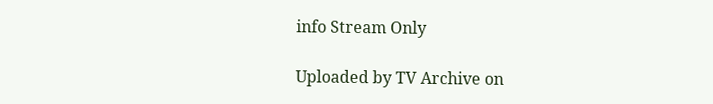info Stream Only

Uploaded by TV Archive on